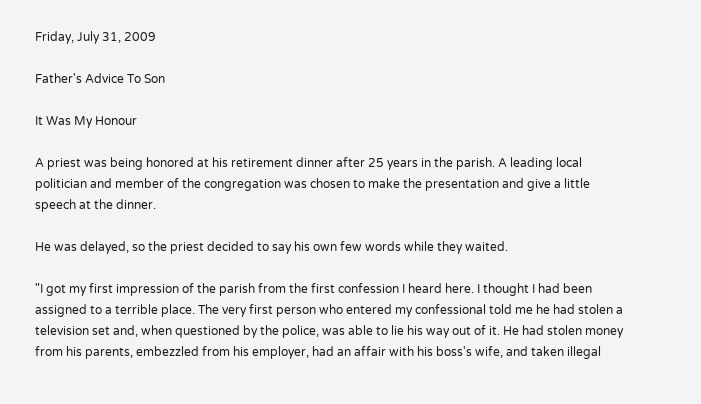Friday, July 31, 2009

Father's Advice To Son

It Was My Honour

A priest was being honored at his retirement dinner after 25 years in the parish. A leading local politician and member of the congregation was chosen to make the presentation and give a little speech at the dinner.

He was delayed, so the priest decided to say his own few words while they waited.

"I got my first impression of the parish from the first confession I heard here. I thought I had been assigned to a terrible place. The very first person who entered my confessional told me he had stolen a television set and, when questioned by the police, was able to lie his way out of it. He had stolen money from his parents, embezzled from his employer, had an affair with his boss's wife, and taken illegal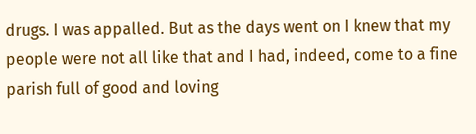drugs. I was appalled. But as the days went on I knew that my people were not all like that and I had, indeed, come to a fine parish full of good and loving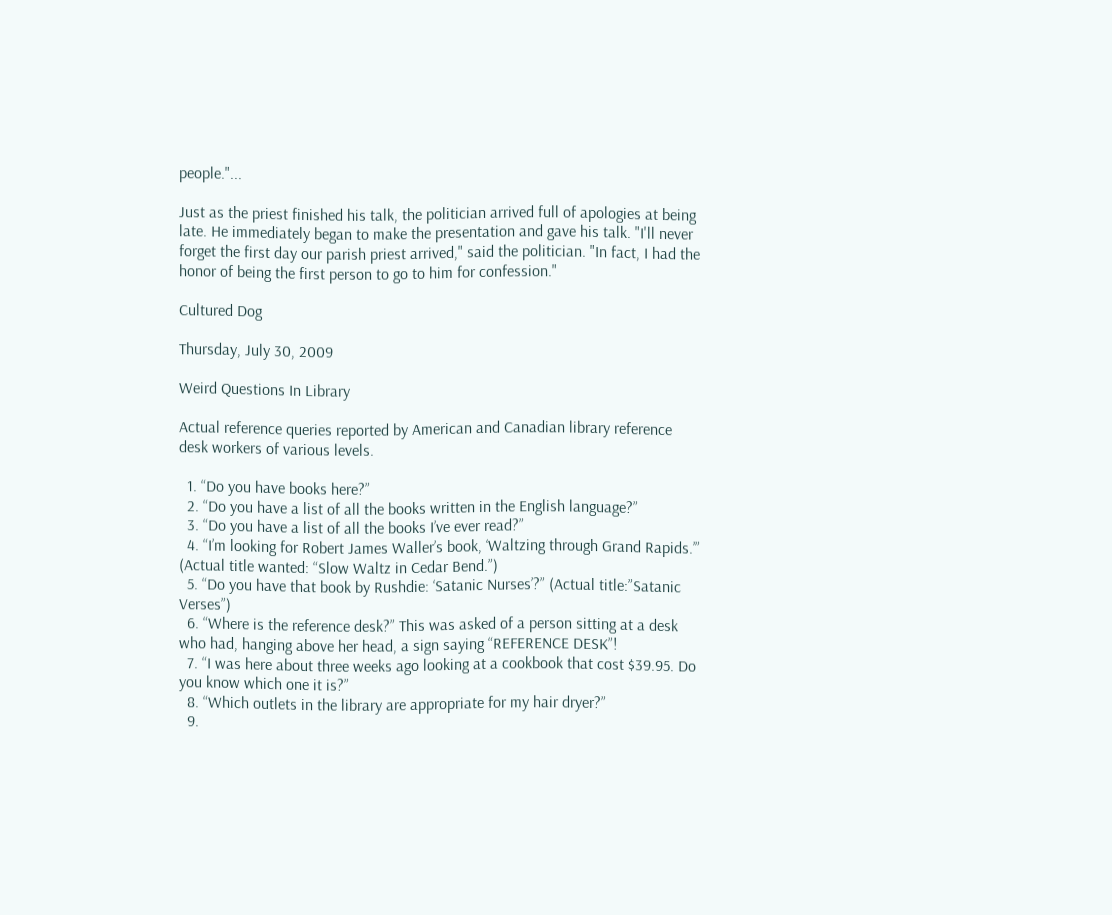people."...

Just as the priest finished his talk, the politician arrived full of apologies at being late. He immediately began to make the presentation and gave his talk. "I'll never forget the first day our parish priest arrived," said the politician. "In fact, I had the honor of being the first person to go to him for confession."

Cultured Dog

Thursday, July 30, 2009

Weird Questions In Library

Actual reference queries reported by American and Canadian library reference desk workers of various levels.

  1. “Do you have books here?”
  2. “Do you have a list of all the books written in the English language?”
  3. “Do you have a list of all the books I’ve ever read?”
  4. “I’m looking for Robert James Waller’s book, ‘Waltzing through Grand Rapids.’” (Actual title wanted: “Slow Waltz in Cedar Bend.”)
  5. “Do you have that book by Rushdie: ‘Satanic Nurses’?” (Actual title:”Satanic Verses”)
  6. “Where is the reference desk?” This was asked of a person sitting at a desk who had, hanging above her head, a sign saying “REFERENCE DESK”!
  7. “I was here about three weeks ago looking at a cookbook that cost $39.95. Do you know which one it is?”
  8. “Which outlets in the library are appropriate for my hair dryer?”
  9.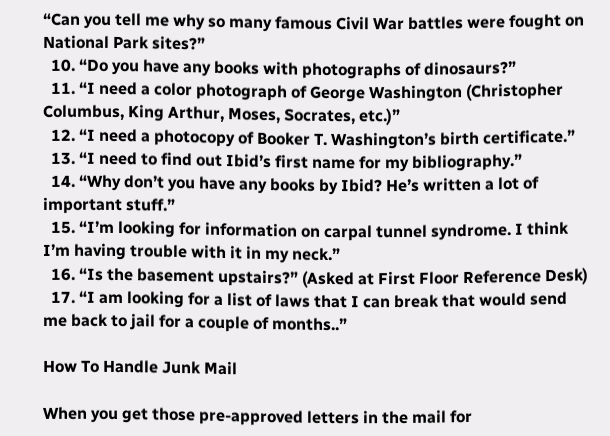“Can you tell me why so many famous Civil War battles were fought on National Park sites?”
  10. “Do you have any books with photographs of dinosaurs?”
  11. “I need a color photograph of George Washington (Christopher Columbus, King Arthur, Moses, Socrates, etc.)”
  12. “I need a photocopy of Booker T. Washington’s birth certificate.”
  13. “I need to find out Ibid’s first name for my bibliography.”
  14. “Why don’t you have any books by Ibid? He’s written a lot of important stuff.”
  15. “I’m looking for information on carpal tunnel syndrome. I think I’m having trouble with it in my neck.”
  16. “Is the basement upstairs?” (Asked at First Floor Reference Desk)
  17. “I am looking for a list of laws that I can break that would send me back to jail for a couple of months..”

How To Handle Junk Mail

When you get those pre-approved letters in the mail for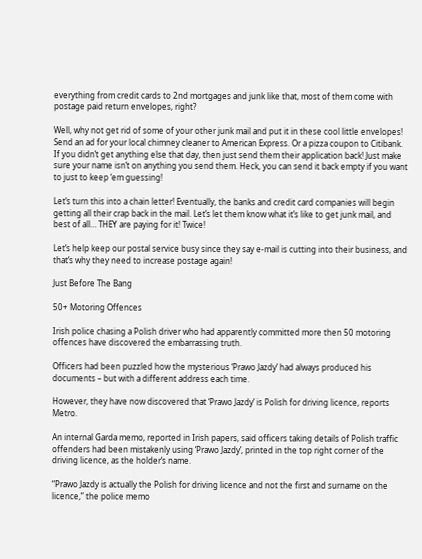everything from credit cards to 2nd mortgages and junk like that, most of them come with postage paid return envelopes, right?

Well, why not get rid of some of your other junk mail and put it in these cool little envelopes! Send an ad for your local chimney cleaner to American Express. Or a pizza coupon to Citibank. If you didn’t get anything else that day, then just send them their application back! Just make sure your name isn’t on anything you send them. Heck, you can send it back empty if you want to just to keep ‘em guessing!

Let’s turn this into a chain letter! Eventually, the banks and credit card companies will begin getting all their crap back in the mail. Let’s let them know what it’s like to get junk mail, and best of all… THEY are paying for it! Twice!

Let’s help keep our postal service busy since they say e-mail is cutting into their business, and that’s why they need to increase postage again!

Just Before The Bang

50+ Motoring Offences

Irish police chasing a Polish driver who had apparently committed more then 50 motoring offences have discovered the embarrassing truth.

Officers had been puzzled how the mysterious ‘Prawo Jazdy’ had always produced his documents – but with a different address each time.

However, they have now discovered that ‘Prawo Jazdy’ is Polish for driving licence, reports Metro.

An internal Garda memo, reported in Irish papers, said officers taking details of Polish traffic offenders had been mistakenly using ‘Prawo Jazdy’, printed in the top right corner of the driving licence, as the holder’s name.

“Prawo Jazdy is actually the Polish for driving licence and not the first and surname on the licence,” the police memo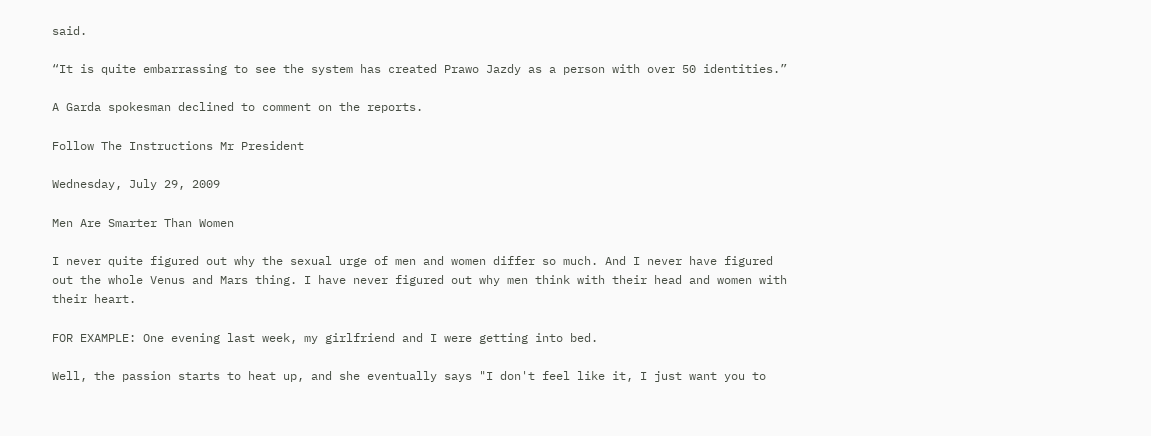said.

“It is quite embarrassing to see the system has created Prawo Jazdy as a person with over 50 identities.”

A Garda spokesman declined to comment on the reports.

Follow The Instructions Mr President

Wednesday, July 29, 2009

Men Are Smarter Than Women

I never quite figured out why the sexual urge of men and women differ so much. And I never have figured out the whole Venus and Mars thing. I have never figured out why men think with their head and women with their heart.

FOR EXAMPLE: One evening last week, my girlfriend and I were getting into bed.

Well, the passion starts to heat up, and she eventually says "I don't feel like it, I just want you to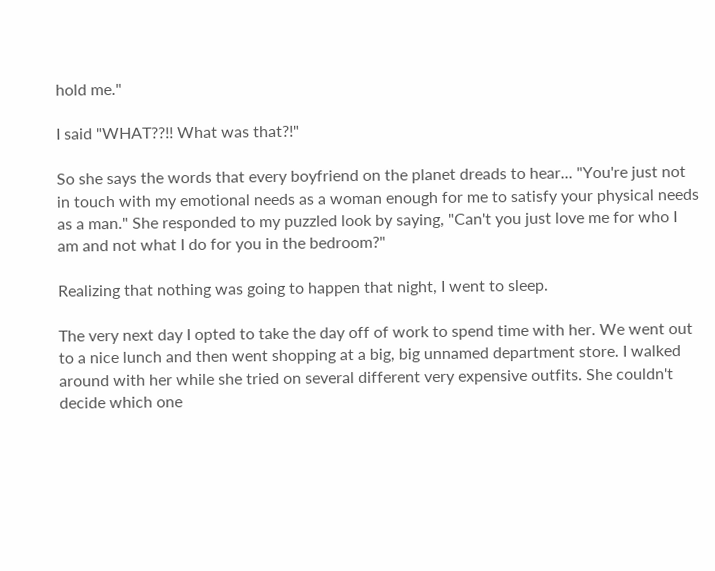hold me."

I said "WHAT??!! What was that?!"

So she says the words that every boyfriend on the planet dreads to hear... "You're just not in touch with my emotional needs as a woman enough for me to satisfy your physical needs as a man." She responded to my puzzled look by saying, "Can't you just love me for who I am and not what I do for you in the bedroom?"

Realizing that nothing was going to happen that night, I went to sleep.

The very next day I opted to take the day off of work to spend time with her. We went out to a nice lunch and then went shopping at a big, big unnamed department store. I walked around with her while she tried on several different very expensive outfits. She couldn't decide which one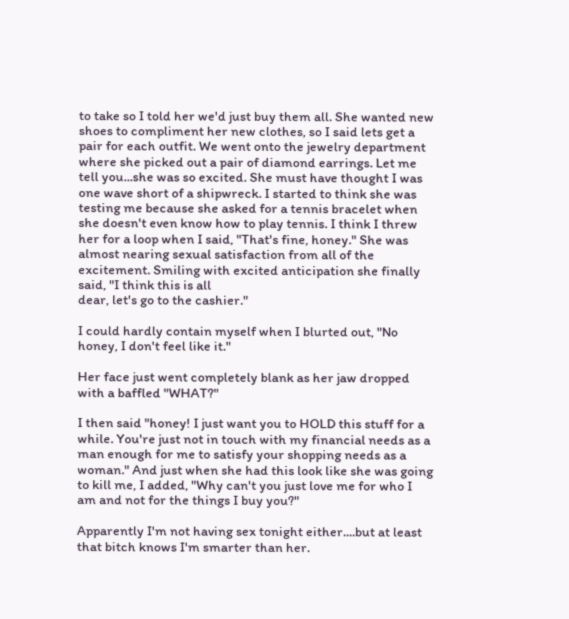to take so I told her we'd just buy them all. She wanted new shoes to compliment her new clothes, so I said lets get a pair for each outfit. We went onto the jewelry department where she picked out a pair of diamond earrings. Let me tell you...she was so excited. She must have thought I was one wave short of a shipwreck. I started to think she was testing me because she asked for a tennis bracelet when she doesn't even know how to play tennis. I think I threw her for a loop when I said, "That's fine, honey." She was almost nearing sexual satisfaction from all of the excitement. Smiling with excited anticipation she finally said, "I think this is all
dear, let's go to the cashier."

I could hardly contain myself when I blurted out, "No honey, I don't feel like it."

Her face just went completely blank as her jaw dropped with a baffled "WHAT?"

I then said "honey! I just want you to HOLD this stuff for a while. You're just not in touch with my financial needs as a man enough for me to satisfy your shopping needs as a woman." And just when she had this look like she was going to kill me, I added, "Why can't you just love me for who I am and not for the things I buy you?"

Apparently I'm not having sex tonight either....but at least that bitch knows I'm smarter than her.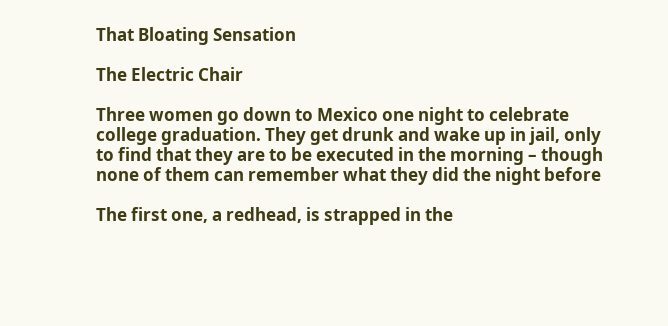That Bloating Sensation

The Electric Chair

Three women go down to Mexico one night to celebrate college graduation. They get drunk and wake up in jail, only to find that they are to be executed in the morning – though none of them can remember what they did the night before

The first one, a redhead, is strapped in the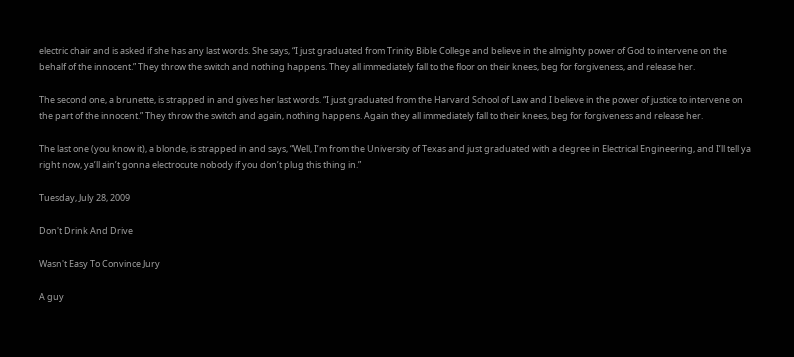electric chair and is asked if she has any last words. She says, “I just graduated from Trinity Bible College and believe in the almighty power of God to intervene on the behalf of the innocent.” They throw the switch and nothing happens. They all immediately fall to the floor on their knees, beg for forgiveness, and release her.

The second one, a brunette, is strapped in and gives her last words. “I just graduated from the Harvard School of Law and I believe in the power of justice to intervene on the part of the innocent.” They throw the switch and again, nothing happens. Again they all immediately fall to their knees, beg for forgiveness and release her.

The last one (you know it), a blonde, is strapped in and says, “Well, I’m from the University of Texas and just graduated with a degree in Electrical Engineering, and I’ll tell ya right now, ya’ll ain’t gonna electrocute nobody if you don’t plug this thing in.”

Tuesday, July 28, 2009

Don't Drink And Drive

Wasn't Easy To Convince Jury

A guy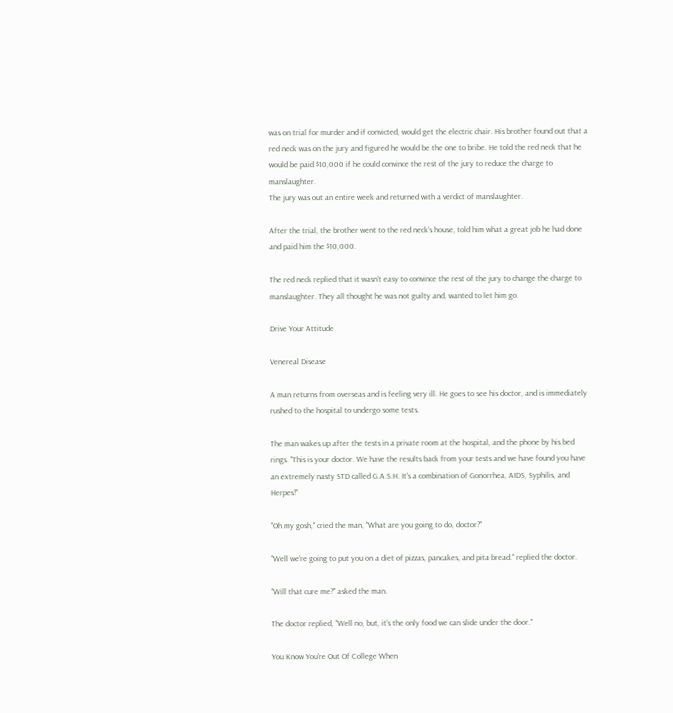was on trial for murder and if convicted, would get the electric chair. His brother found out that a red neck was on the jury and figured he would be the one to bribe. He told the red neck that he would be paid $10,000 if he could convince the rest of the jury to reduce the charge to manslaughter.
The jury was out an entire week and returned with a verdict of manslaughter.

After the trial, the brother went to the red neck’s house, told him what a great job he had done and paid him the $10,000.

The red neck replied that it wasn’t easy to convince the rest of the jury to change the charge to manslaughter. They all thought he was not guilty and, wanted to let him go.

Drive Your Attitude

Venereal Disease

A man returns from overseas and is feeling very ill. He goes to see his doctor, and is immediately rushed to the hospital to undergo some tests.

The man wakes up after the tests in a private room at the hospital, and the phone by his bed rings. "This is your doctor. We have the results back from your tests and we have found you have an extremely nasty STD called G.A.S.H. It's a combination of Gonorrhea, AIDS, Syphilis, and Herpes!"

"Oh my gosh," cried the man, "What are you going to do, doctor?"

"Well we're going to put you on a diet of pizzas, pancakes, and pita bread." replied the doctor.

"Will that cure me?" asked the man.

The doctor replied, "Well no, but, it's the only food we can slide under the door."

You Know You're Out Of College When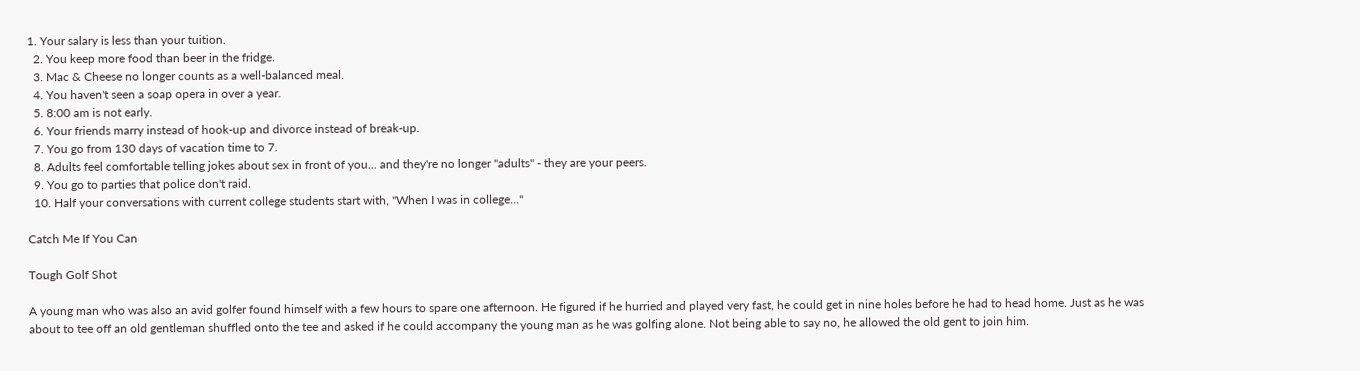1. Your salary is less than your tuition.
  2. You keep more food than beer in the fridge.
  3. Mac & Cheese no longer counts as a well-balanced meal.
  4. You haven't seen a soap opera in over a year.
  5. 8:00 am is not early.
  6. Your friends marry instead of hook-up and divorce instead of break-up.
  7. You go from 130 days of vacation time to 7.
  8. Adults feel comfortable telling jokes about sex in front of you... and they're no longer "adults" - they are your peers.
  9. You go to parties that police don't raid.
  10. Half your conversations with current college students start with, "When I was in college..."

Catch Me If You Can

Tough Golf Shot

A young man who was also an avid golfer found himself with a few hours to spare one afternoon. He figured if he hurried and played very fast, he could get in nine holes before he had to head home. Just as he was about to tee off an old gentleman shuffled onto the tee and asked if he could accompany the young man as he was golfing alone. Not being able to say no, he allowed the old gent to join him.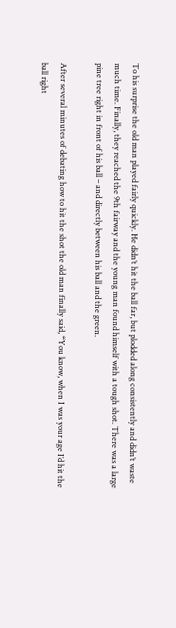To his surprise the old man played fairly quickly. He didn’t hit the ball far, but plodded along consistently and didn’t waste much time. Finally, they reached the 9th fairway and the young man found himself with a tough shot. There was a large pine tree right in front of his ball – and directly between his ball and the green.

After several minutes of debating how to hit the shot the old man finally said, “You know, when I was your age I’d hit the ball right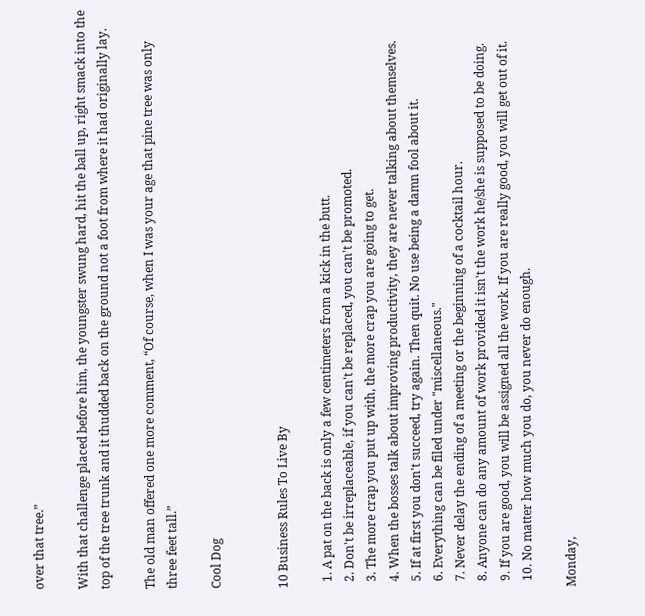over that tree.”

With that challenge placed before him, the youngster swung hard, hit the ball up, right smack into the top of the tree trunk and it thudded back on the ground not a foot from where it had originally lay.

The old man offered one more comment, “Of course, when I was your age that pine tree was only three feet tall.”

Cool Dog


10 Business Rules To Live By

  1. A pat on the back is only a few centimeters from a kick in the butt.
  2. Don't be irreplaceable, if you can't be replaced, you can't be promoted.
  3. The more crap you put up with, the more crap you are going to get.
  4. When the bosses talk about improving productivity, they are never talking about themselves.
  5. If at first you don't succeed, try again. Then quit. No use being a damn fool about it.
  6. Everything can be filed under "miscellaneous."
  7. Never delay the ending of a meeting or the beginning of a cocktail hour.
  8. Anyone can do any amount of work provided it isn't the work he/she is supposed to be doing.
  9. If you are good, you will be assigned all the work. If you are really good, you will get out of it.
  10. No matter how much you do, you never do enough.

Monday,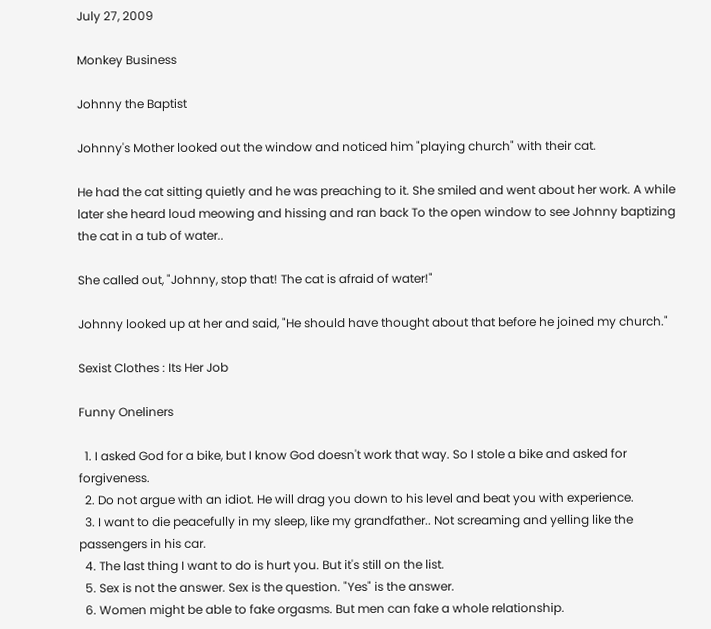July 27, 2009

Monkey Business

Johnny the Baptist

Johnny's Mother looked out the window and noticed him "playing church" with their cat.

He had the cat sitting quietly and he was preaching to it. She smiled and went about her work. A while later she heard loud meowing and hissing and ran back To the open window to see Johnny baptizing the cat in a tub of water..

She called out, "Johnny, stop that! The cat is afraid of water!"

Johnny looked up at her and said, "He should have thought about that before he joined my church."

Sexist Clothes : Its Her Job

Funny Oneliners

  1. I asked God for a bike, but I know God doesn't work that way. So I stole a bike and asked for forgiveness.
  2. Do not argue with an idiot. He will drag you down to his level and beat you with experience.
  3. I want to die peacefully in my sleep, like my grandfather.. Not screaming and yelling like the passengers in his car.
  4. The last thing I want to do is hurt you. But it's still on the list.
  5. Sex is not the answer. Sex is the question. "Yes" is the answer.
  6. Women might be able to fake orgasms. But men can fake a whole relationship.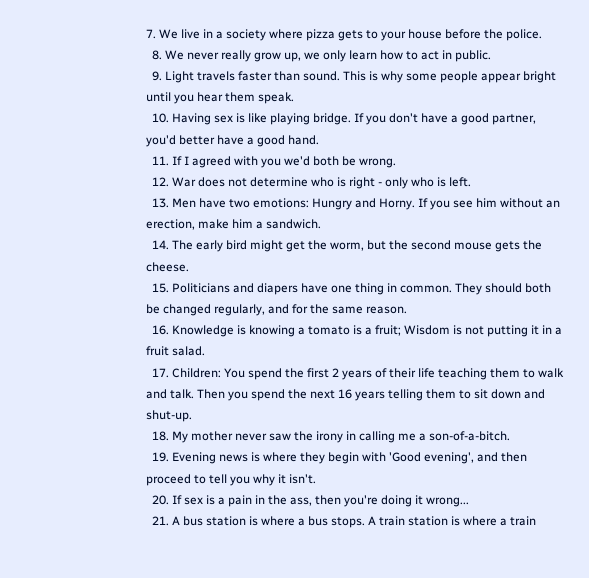7. We live in a society where pizza gets to your house before the police.
  8. We never really grow up, we only learn how to act in public.
  9. Light travels faster than sound. This is why some people appear bright until you hear them speak.
  10. Having sex is like playing bridge. If you don't have a good partner, you'd better have a good hand.
  11. If I agreed with you we'd both be wrong.
  12. War does not determine who is right - only who is left.
  13. Men have two emotions: Hungry and Horny. If you see him without an erection, make him a sandwich.
  14. The early bird might get the worm, but the second mouse gets the cheese.
  15. Politicians and diapers have one thing in common. They should both be changed regularly, and for the same reason.
  16. Knowledge is knowing a tomato is a fruit; Wisdom is not putting it in a fruit salad.
  17. Children: You spend the first 2 years of their life teaching them to walk and talk. Then you spend the next 16 years telling them to sit down and shut-up.
  18. My mother never saw the irony in calling me a son-of-a-bitch.
  19. Evening news is where they begin with 'Good evening', and then proceed to tell you why it isn't.
  20. If sex is a pain in the ass, then you're doing it wrong...
  21. A bus station is where a bus stops. A train station is where a train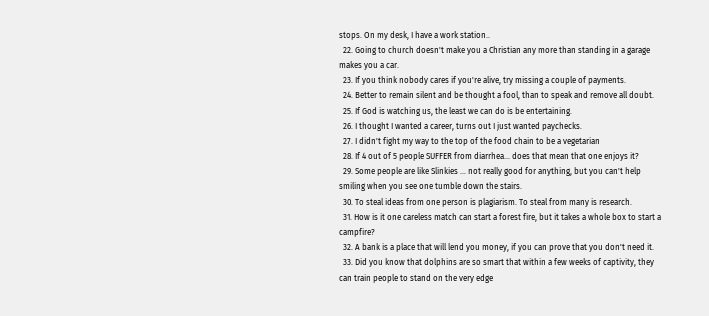stops. On my desk, I have a work station..
  22. Going to church doesn't make you a Christian any more than standing in a garage makes you a car.
  23. If you think nobody cares if you're alive, try missing a couple of payments.
  24. Better to remain silent and be thought a fool, than to speak and remove all doubt.
  25. If God is watching us, the least we can do is be entertaining.
  26. I thought I wanted a career, turns out I just wanted paychecks.
  27. I didn't fight my way to the top of the food chain to be a vegetarian
  28. If 4 out of 5 people SUFFER from diarrhea... does that mean that one enjoys it?
  29. Some people are like Slinkies ... not really good for anything, but you can't help smiling when you see one tumble down the stairs.
  30. To steal ideas from one person is plagiarism. To steal from many is research.
  31. How is it one careless match can start a forest fire, but it takes a whole box to start a campfire?
  32. A bank is a place that will lend you money, if you can prove that you don't need it.
  33. Did you know that dolphins are so smart that within a few weeks of captivity, they can train people to stand on the very edge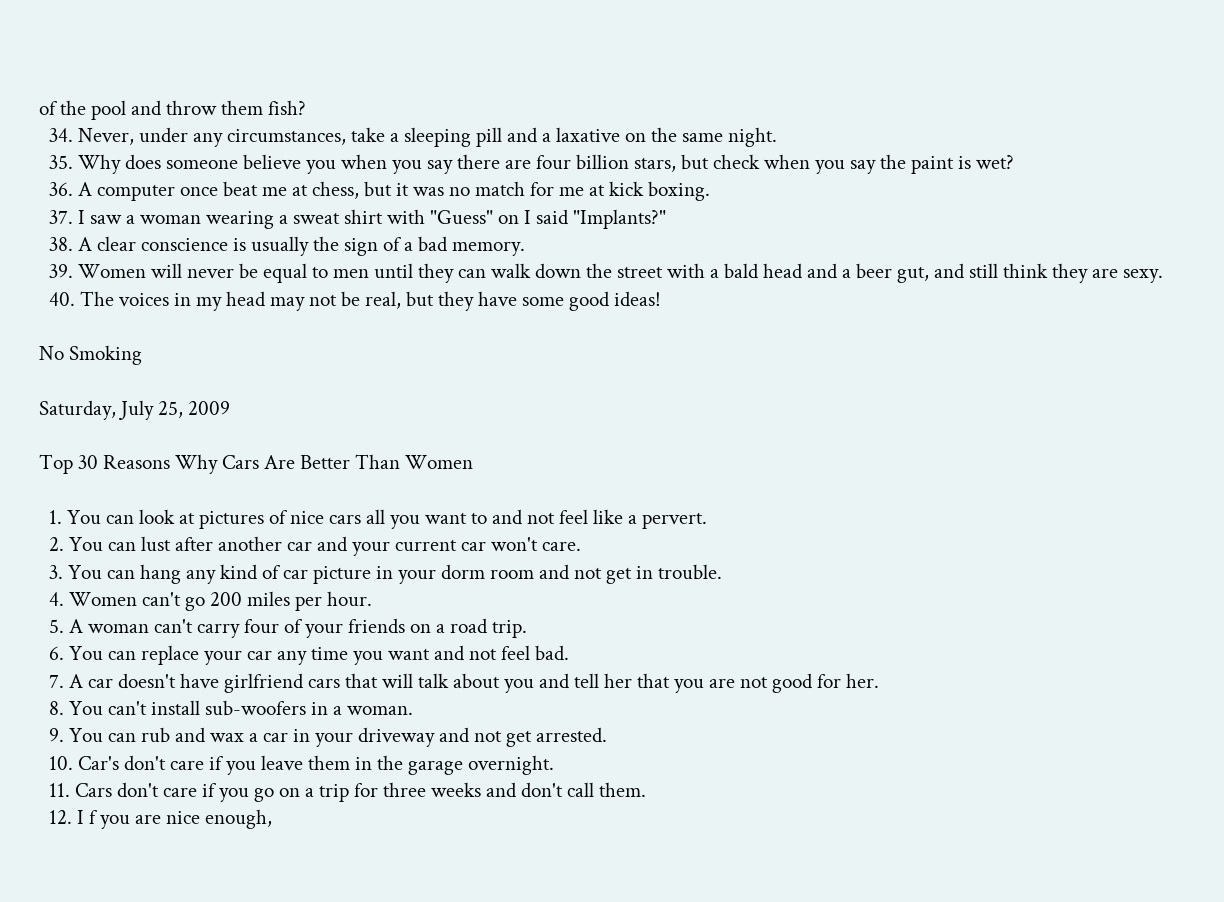of the pool and throw them fish?
  34. Never, under any circumstances, take a sleeping pill and a laxative on the same night.
  35. Why does someone believe you when you say there are four billion stars, but check when you say the paint is wet?
  36. A computer once beat me at chess, but it was no match for me at kick boxing.
  37. I saw a woman wearing a sweat shirt with "Guess" on I said "Implants?"
  38. A clear conscience is usually the sign of a bad memory.
  39. Women will never be equal to men until they can walk down the street with a bald head and a beer gut, and still think they are sexy.
  40. The voices in my head may not be real, but they have some good ideas!

No Smoking

Saturday, July 25, 2009

Top 30 Reasons Why Cars Are Better Than Women

  1. You can look at pictures of nice cars all you want to and not feel like a pervert.
  2. You can lust after another car and your current car won't care.
  3. You can hang any kind of car picture in your dorm room and not get in trouble.
  4. Women can't go 200 miles per hour.
  5. A woman can't carry four of your friends on a road trip.
  6. You can replace your car any time you want and not feel bad.
  7. A car doesn't have girlfriend cars that will talk about you and tell her that you are not good for her.
  8. You can't install sub-woofers in a woman.
  9. You can rub and wax a car in your driveway and not get arrested.
  10. Car's don't care if you leave them in the garage overnight.
  11. Cars don't care if you go on a trip for three weeks and don't call them.
  12. I f you are nice enough,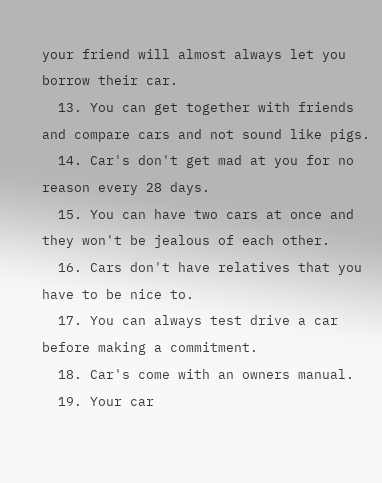your friend will almost always let you borrow their car.
  13. You can get together with friends and compare cars and not sound like pigs.
  14. Car's don't get mad at you for no reason every 28 days.
  15. You can have two cars at once and they won't be jealous of each other.
  16. Cars don't have relatives that you have to be nice to.
  17. You can always test drive a car before making a commitment.
  18. Car's come with an owners manual.
  19. Your car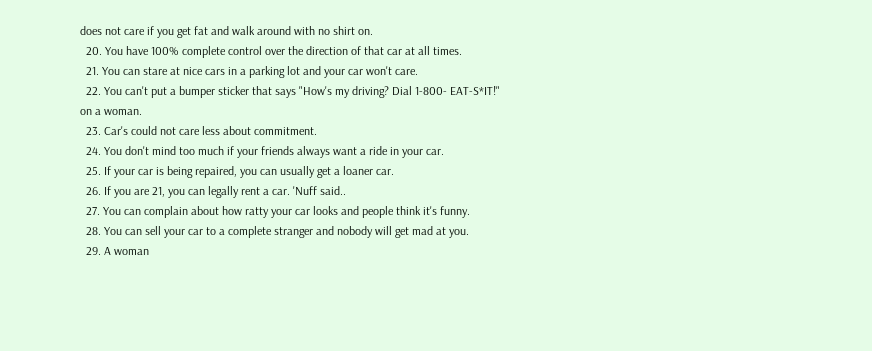does not care if you get fat and walk around with no shirt on.
  20. You have 100% complete control over the direction of that car at all times.
  21. You can stare at nice cars in a parking lot and your car won't care.
  22. You can't put a bumper sticker that says "How's my driving? Dial 1-800- EAT-S*IT!" on a woman.
  23. Car's could not care less about commitment.
  24. You don't mind too much if your friends always want a ride in your car.
  25. If your car is being repaired, you can usually get a loaner car.
  26. If you are 21, you can legally rent a car. 'Nuff said..
  27. You can complain about how ratty your car looks and people think it's funny.
  28. You can sell your car to a complete stranger and nobody will get mad at you.
  29. A woman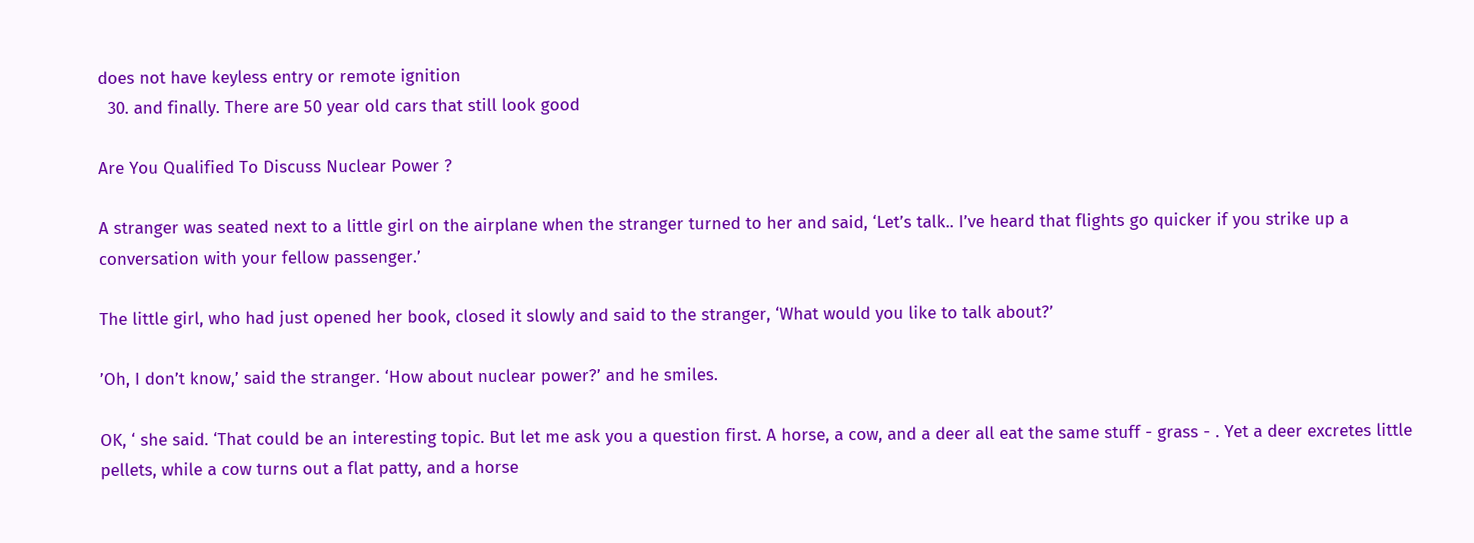does not have keyless entry or remote ignition
  30. and finally. There are 50 year old cars that still look good

Are You Qualified To Discuss Nuclear Power ?

A stranger was seated next to a little girl on the airplane when the stranger turned to her and said, ‘Let’s talk.. I’ve heard that flights go quicker if you strike up a conversation with your fellow passenger.’

The little girl, who had just opened her book, closed it slowly and said to the stranger, ‘What would you like to talk about?’

’Oh, I don’t know,’ said the stranger. ‘How about nuclear power?’ and he smiles.

OK, ‘ she said. ‘That could be an interesting topic. But let me ask you a question first. A horse, a cow, and a deer all eat the same stuff - grass - . Yet a deer excretes little pellets, while a cow turns out a flat patty, and a horse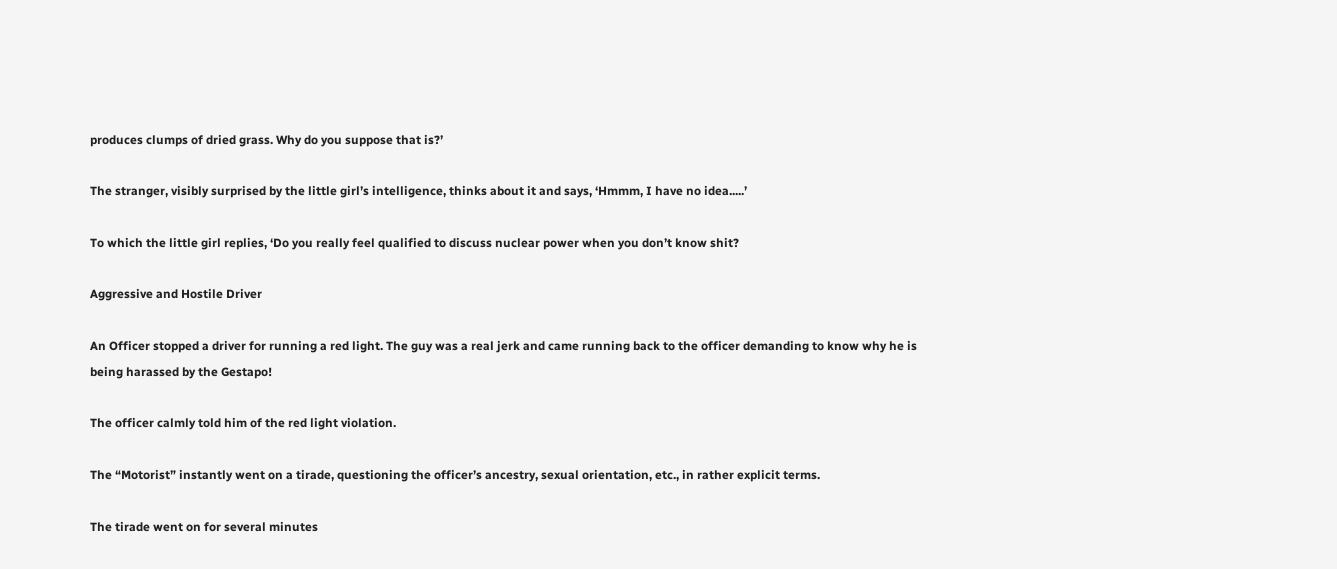produces clumps of dried grass. Why do you suppose that is?’

The stranger, visibly surprised by the little girl’s intelligence, thinks about it and says, ‘Hmmm, I have no idea.....’

To which the little girl replies, ‘Do you really feel qualified to discuss nuclear power when you don’t know shit?

Aggressive and Hostile Driver

An Officer stopped a driver for running a red light. The guy was a real jerk and came running back to the officer demanding to know why he is being harassed by the Gestapo!

The officer calmly told him of the red light violation.

The “Motorist” instantly went on a tirade, questioning the officer’s ancestry, sexual orientation, etc., in rather explicit terms.

The tirade went on for several minutes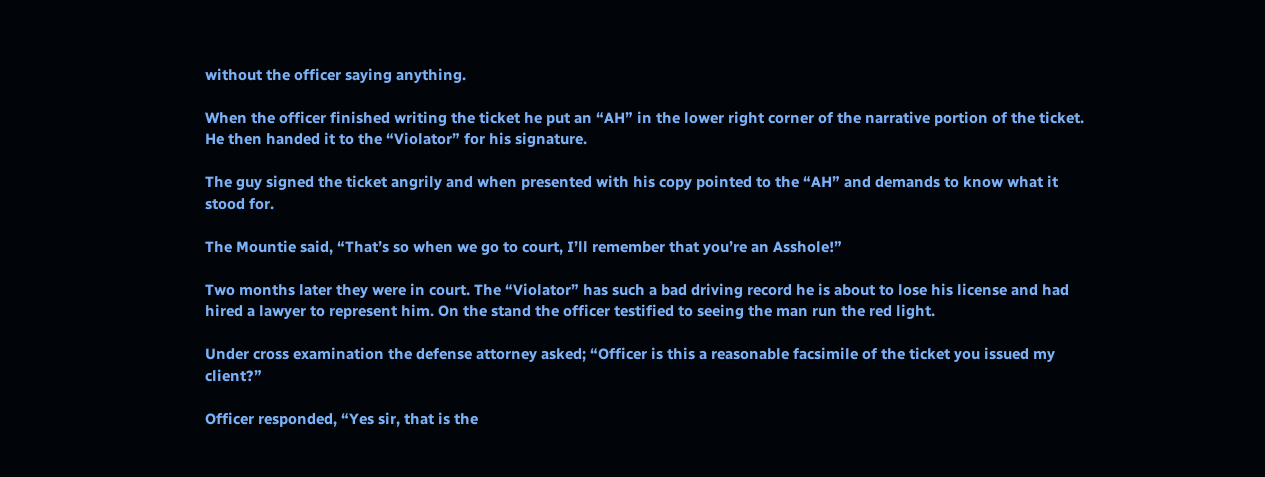without the officer saying anything.

When the officer finished writing the ticket he put an “AH” in the lower right corner of the narrative portion of the ticket. He then handed it to the “Violator” for his signature.

The guy signed the ticket angrily and when presented with his copy pointed to the “AH” and demands to know what it stood for.

The Mountie said, “That’s so when we go to court, I’ll remember that you’re an Asshole!”

Two months later they were in court. The “Violator” has such a bad driving record he is about to lose his license and had hired a lawyer to represent him. On the stand the officer testified to seeing the man run the red light.

Under cross examination the defense attorney asked; “Officer is this a reasonable facsimile of the ticket you issued my client?”

Officer responded, “Yes sir, that is the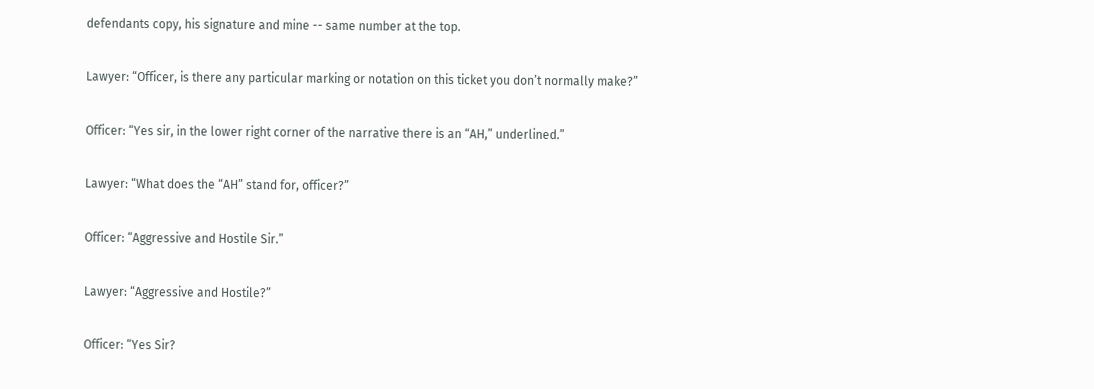defendants copy, his signature and mine -- same number at the top.

Lawyer: “Officer, is there any particular marking or notation on this ticket you don’t normally make?”

Officer: “Yes sir, in the lower right corner of the narrative there is an “AH,” underlined.”

Lawyer: “What does the “AH” stand for, officer?”

Officer: “Aggressive and Hostile Sir.”

Lawyer: “Aggressive and Hostile?”

Officer: “Yes Sir?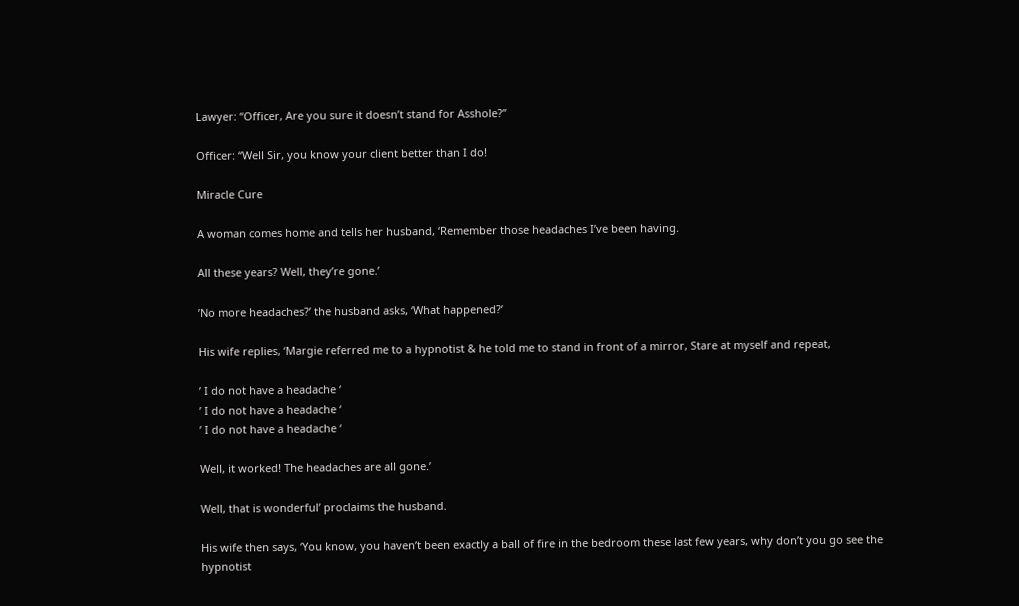Lawyer: “Officer, Are you sure it doesn’t stand for Asshole?”

Officer: “Well Sir, you know your client better than I do!

Miracle Cure

A woman comes home and tells her husband, ‘Remember those headaches I’ve been having.

All these years? Well, they’re gone.’

’No more headaches?’ the husband asks, ‘What happened?’

His wife replies, ‘Margie referred me to a hypnotist & he told me to stand in front of a mirror, Stare at myself and repeat,

’ I do not have a headache ‘
’ I do not have a headache ‘
’ I do not have a headache ‘

Well, it worked! The headaches are all gone.’

Well, that is wonderful’ proclaims the husband.

His wife then says, ‘You know, you haven’t been exactly a ball of fire in the bedroom these last few years, why don’t you go see the hypnotist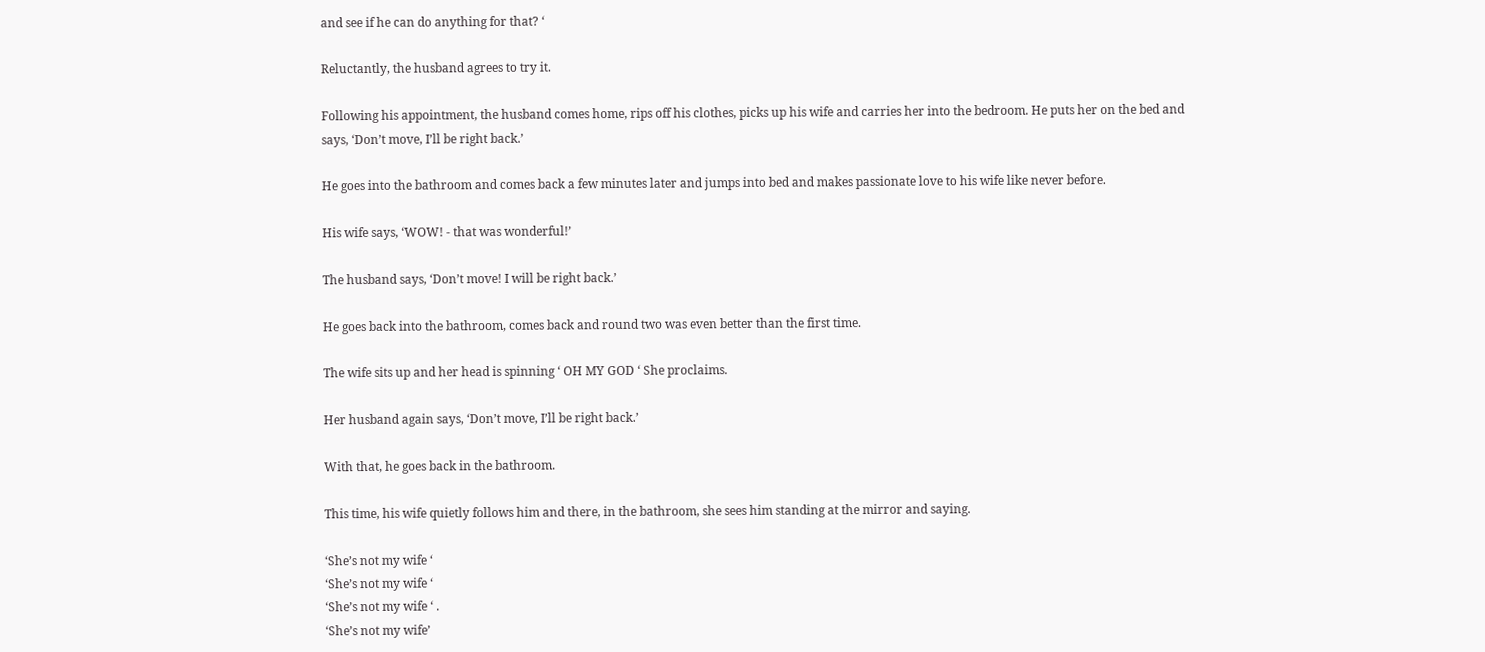and see if he can do anything for that? ‘

Reluctantly, the husband agrees to try it.

Following his appointment, the husband comes home, rips off his clothes, picks up his wife and carries her into the bedroom. He puts her on the bed and says, ‘Don’t move, I’ll be right back.’

He goes into the bathroom and comes back a few minutes later and jumps into bed and makes passionate love to his wife like never before.

His wife says, ‘WOW! - that was wonderful!’

The husband says, ‘Don’t move! I will be right back.’

He goes back into the bathroom, comes back and round two was even better than the first time.

The wife sits up and her head is spinning ‘ OH MY GOD ‘ She proclaims.

Her husband again says, ‘Don’t move, I’ll be right back.’

With that, he goes back in the bathroom.

This time, his wife quietly follows him and there, in the bathroom, she sees him standing at the mirror and saying.

‘She’s not my wife ‘
‘She’s not my wife ‘
‘She’s not my wife ‘ .
‘She’s not my wife’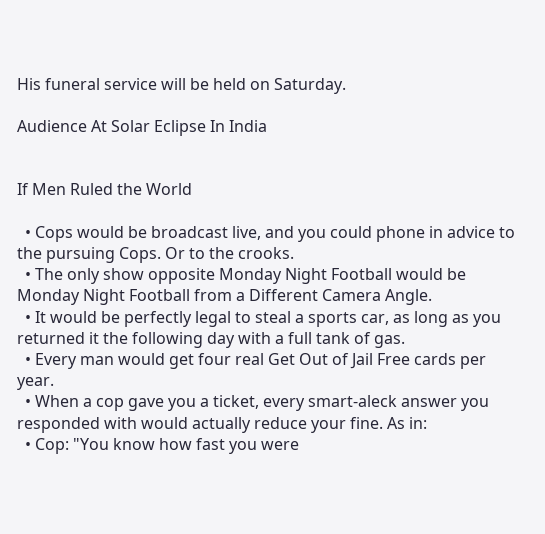His funeral service will be held on Saturday.

Audience At Solar Eclipse In India


If Men Ruled the World

  • Cops would be broadcast live, and you could phone in advice to the pursuing Cops. Or to the crooks.
  • The only show opposite Monday Night Football would be Monday Night Football from a Different Camera Angle.
  • It would be perfectly legal to steal a sports car, as long as you returned it the following day with a full tank of gas.
  • Every man would get four real Get Out of Jail Free cards per year.
  • When a cop gave you a ticket, every smart-aleck answer you responded with would actually reduce your fine. As in:
  • Cop: "You know how fast you were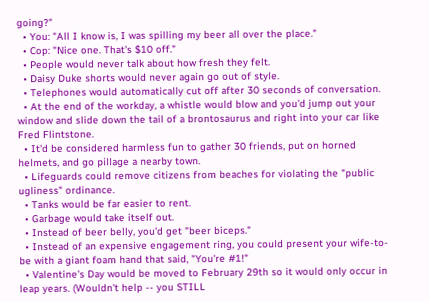going?"
  • You: "All I know is, I was spilling my beer all over the place."
  • Cop: "Nice one. That's $10 off."
  • People would never talk about how fresh they felt.
  • Daisy Duke shorts would never again go out of style.
  • Telephones would automatically cut off after 30 seconds of conversation.
  • At the end of the workday, a whistle would blow and you'd jump out your window and slide down the tail of a brontosaurus and right into your car like Fred Flintstone.
  • It'd be considered harmless fun to gather 30 friends, put on horned helmets, and go pillage a nearby town.
  • Lifeguards could remove citizens from beaches for violating the "public ugliness" ordinance.
  • Tanks would be far easier to rent.
  • Garbage would take itself out.
  • Instead of beer belly, you'd get "beer biceps."
  • Instead of an expensive engagement ring, you could present your wife-to-be with a giant foam hand that said, "You're #1!"
  • Valentine's Day would be moved to February 29th so it would only occur in leap years. (Wouldn't help -- you STILL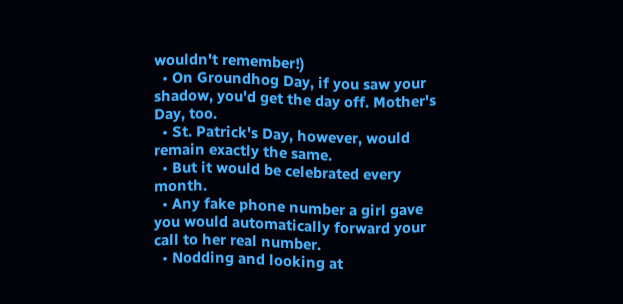wouldn't remember!)
  • On Groundhog Day, if you saw your shadow, you'd get the day off. Mother's Day, too.
  • St. Patrick's Day, however, would remain exactly the same.
  • But it would be celebrated every month.
  • Any fake phone number a girl gave you would automatically forward your call to her real number.
  • Nodding and looking at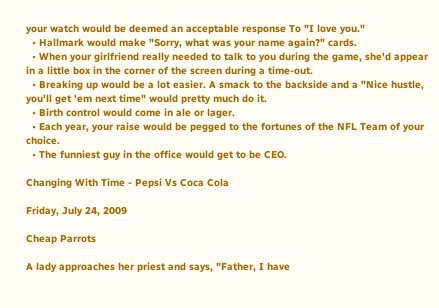your watch would be deemed an acceptable response To "I love you."
  • Hallmark would make "Sorry, what was your name again?" cards.
  • When your girlfriend really needed to talk to you during the game, she'd appear in a little box in the corner of the screen during a time-out.
  • Breaking up would be a lot easier. A smack to the backside and a "Nice hustle, you'll get 'em next time" would pretty much do it.
  • Birth control would come in ale or lager.
  • Each year, your raise would be pegged to the fortunes of the NFL Team of your choice.
  • The funniest guy in the office would get to be CEO.

Changing With Time - Pepsi Vs Coca Cola

Friday, July 24, 2009

Cheap Parrots

A lady approaches her priest and says, "Father, I have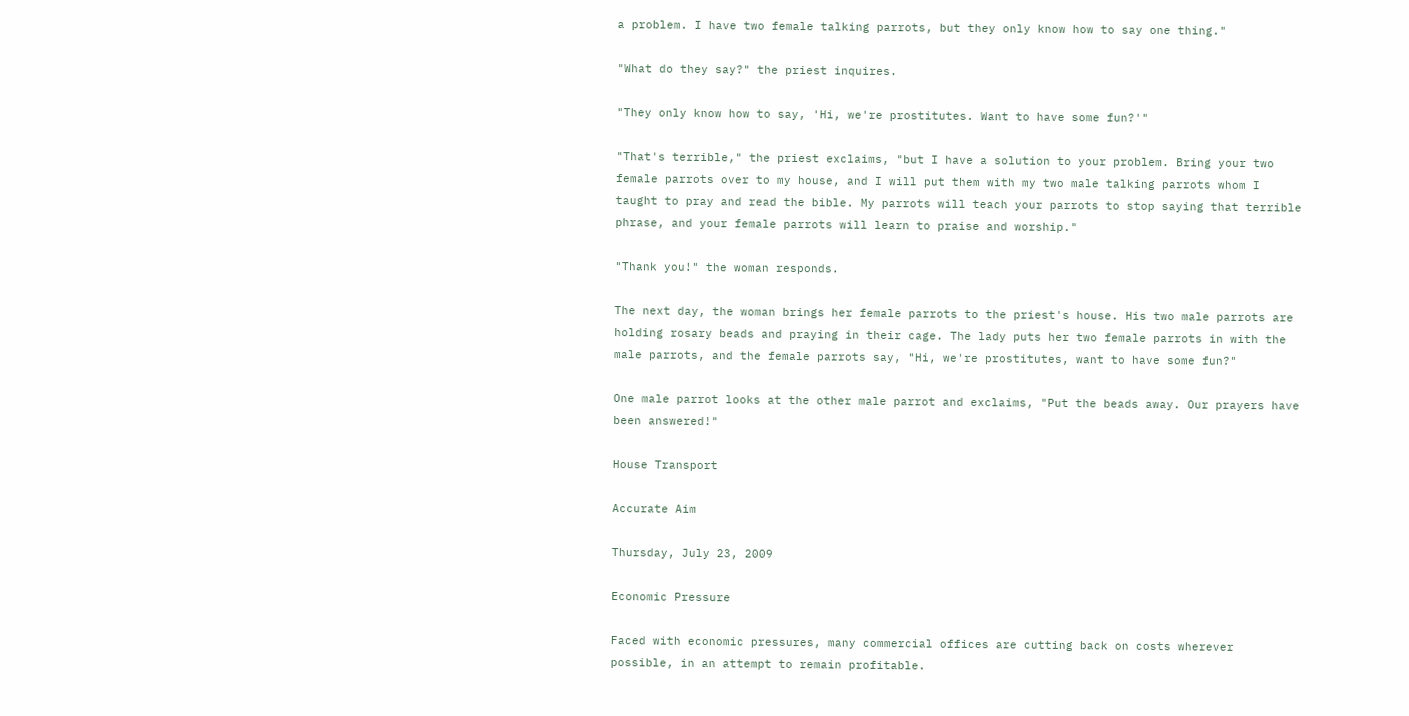a problem. I have two female talking parrots, but they only know how to say one thing."

"What do they say?" the priest inquires.

"They only know how to say, 'Hi, we're prostitutes. Want to have some fun?'"

"That's terrible," the priest exclaims, "but I have a solution to your problem. Bring your two female parrots over to my house, and I will put them with my two male talking parrots whom I taught to pray and read the bible. My parrots will teach your parrots to stop saying that terrible phrase, and your female parrots will learn to praise and worship."

"Thank you!" the woman responds.

The next day, the woman brings her female parrots to the priest's house. His two male parrots are holding rosary beads and praying in their cage. The lady puts her two female parrots in with the male parrots, and the female parrots say, "Hi, we're prostitutes, want to have some fun?"

One male parrot looks at the other male parrot and exclaims, "Put the beads away. Our prayers have been answered!"

House Transport

Accurate Aim

Thursday, July 23, 2009

Economic Pressure

Faced with economic pressures, many commercial offices are cutting back on costs wherever possible, in an attempt to remain profitable.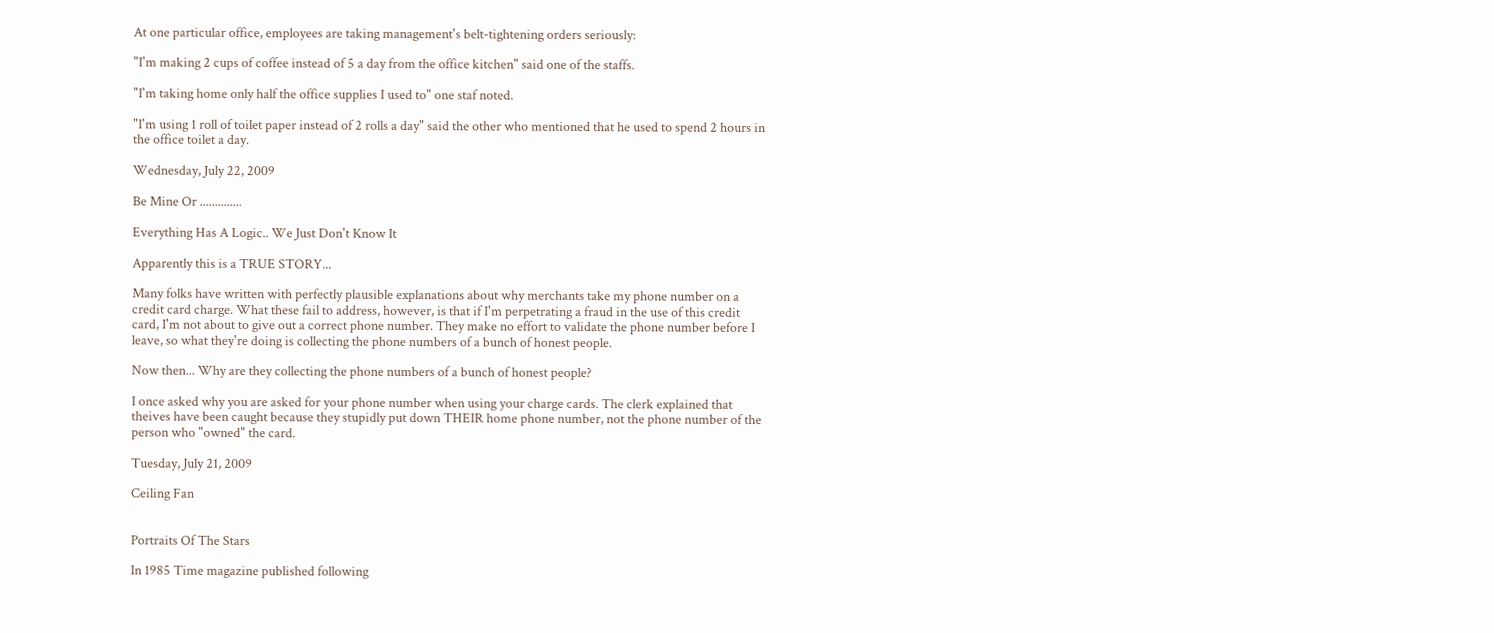At one particular office, employees are taking management's belt-tightening orders seriously:

"I'm making 2 cups of coffee instead of 5 a day from the office kitchen" said one of the staffs.

"I'm taking home only half the office supplies I used to" one staf noted.

"I'm using 1 roll of toilet paper instead of 2 rolls a day" said the other who mentioned that he used to spend 2 hours in the office toilet a day.

Wednesday, July 22, 2009

Be Mine Or ..............

Everything Has A Logic.. We Just Don't Know It

Apparently this is a TRUE STORY...

Many folks have written with perfectly plausible explanations about why merchants take my phone number on a credit card charge. What these fail to address, however, is that if I'm perpetrating a fraud in the use of this credit card, I'm not about to give out a correct phone number. They make no effort to validate the phone number before I leave, so what they're doing is collecting the phone numbers of a bunch of honest people.

Now then... Why are they collecting the phone numbers of a bunch of honest people?

I once asked why you are asked for your phone number when using your charge cards. The clerk explained that theives have been caught because they stupidly put down THEIR home phone number, not the phone number of the person who "owned" the card.

Tuesday, July 21, 2009

Ceiling Fan


Portraits Of The Stars

In 1985 Time magazine published following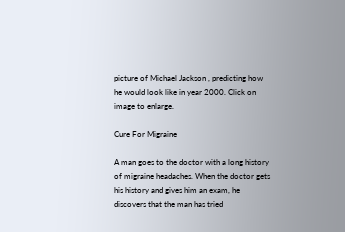picture of Michael Jackson , predicting how he would look like in year 2000. Click on image to enlarge.

Cure For Migraine

A man goes to the doctor with a long history of migraine headaches. When the doctor gets his history and gives him an exam, he discovers that the man has tried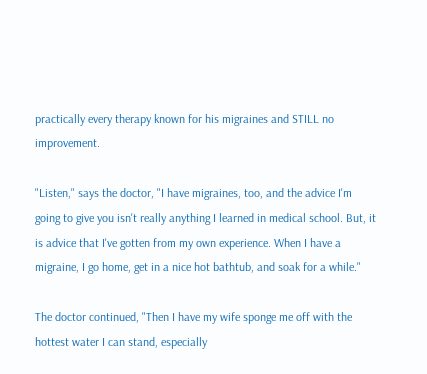practically every therapy known for his migraines and STILL no improvement.

"Listen," says the doctor, "I have migraines, too, and the advice I'm going to give you isn't really anything I learned in medical school. But, it is advice that I've gotten from my own experience. When I have a migraine, I go home, get in a nice hot bathtub, and soak for a while."

The doctor continued, "Then I have my wife sponge me off with the hottest water I can stand, especially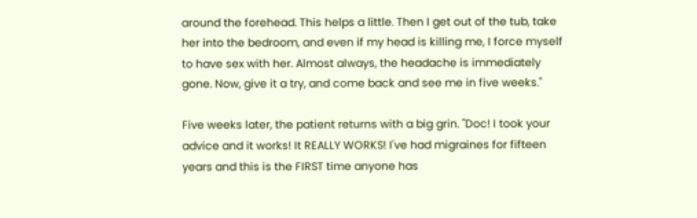around the forehead. This helps a little. Then I get out of the tub, take her into the bedroom, and even if my head is killing me, I force myself to have sex with her. Almost always, the headache is immediately gone. Now, give it a try, and come back and see me in five weeks."

Five weeks later, the patient returns with a big grin. "Doc! I took your advice and it works! It REALLY WORKS! I've had migraines for fifteen years and this is the FIRST time anyone has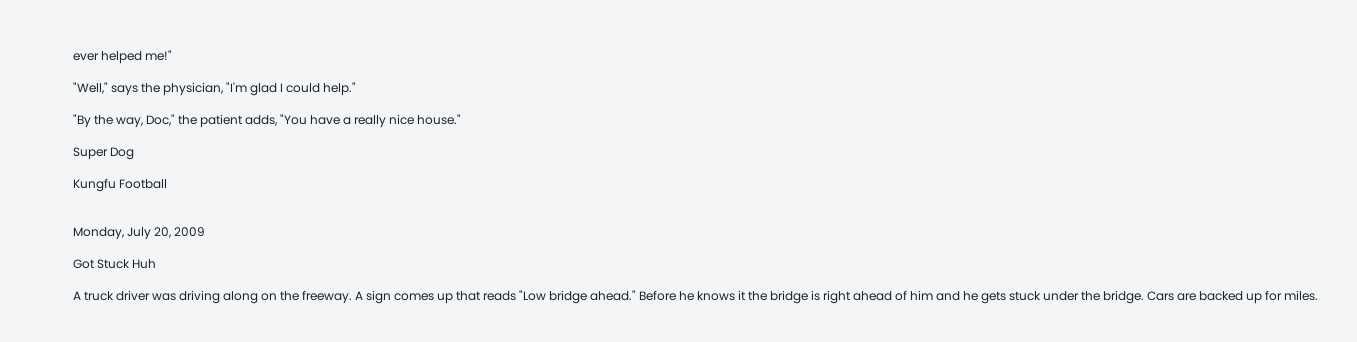ever helped me!"

"Well," says the physician, "I'm glad I could help."

"By the way, Doc," the patient adds, "You have a really nice house."

Super Dog

Kungfu Football


Monday, July 20, 2009

Got Stuck Huh

A truck driver was driving along on the freeway. A sign comes up that reads "Low bridge ahead." Before he knows it the bridge is right ahead of him and he gets stuck under the bridge. Cars are backed up for miles.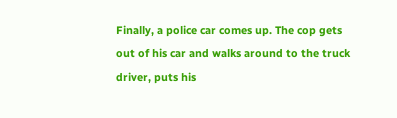Finally, a police car comes up. The cop gets out of his car and walks around to the truck driver, puts his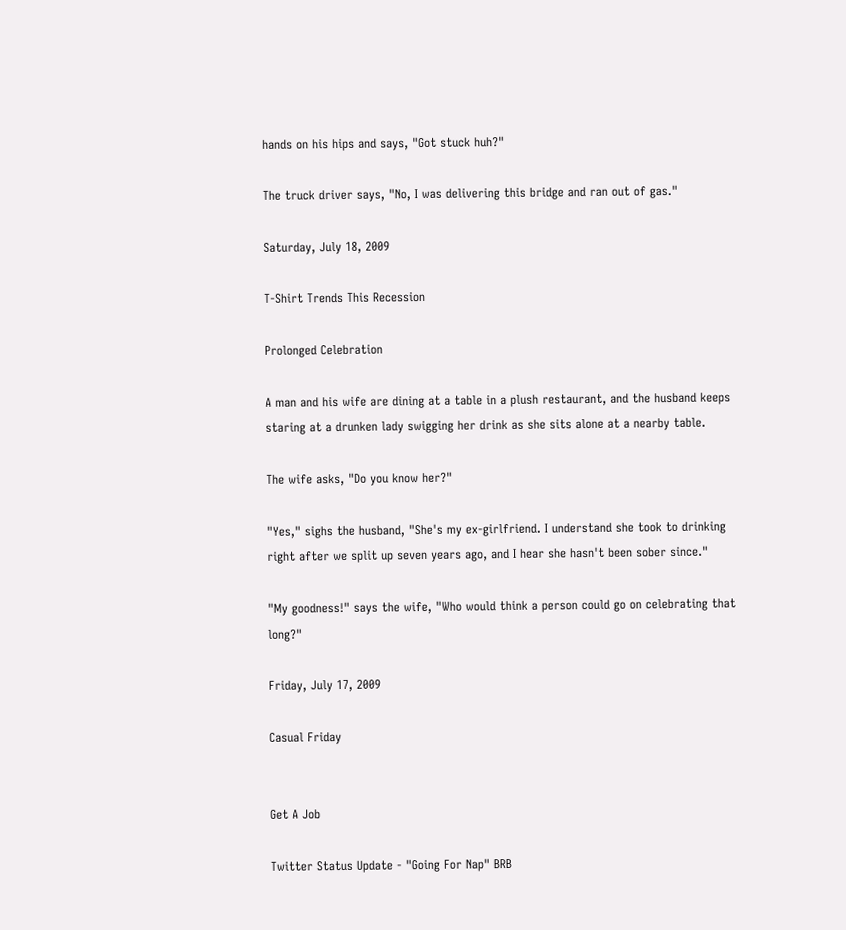hands on his hips and says, "Got stuck huh?"

The truck driver says, "No, I was delivering this bridge and ran out of gas."

Saturday, July 18, 2009

T-Shirt Trends This Recession

Prolonged Celebration

A man and his wife are dining at a table in a plush restaurant, and the husband keeps staring at a drunken lady swigging her drink as she sits alone at a nearby table.

The wife asks, "Do you know her?"

"Yes," sighs the husband, "She's my ex-girlfriend. I understand she took to drinking right after we split up seven years ago, and I hear she hasn't been sober since."

"My goodness!" says the wife, "Who would think a person could go on celebrating that long?"

Friday, July 17, 2009

Casual Friday


Get A Job

Twitter Status Update - "Going For Nap" BRB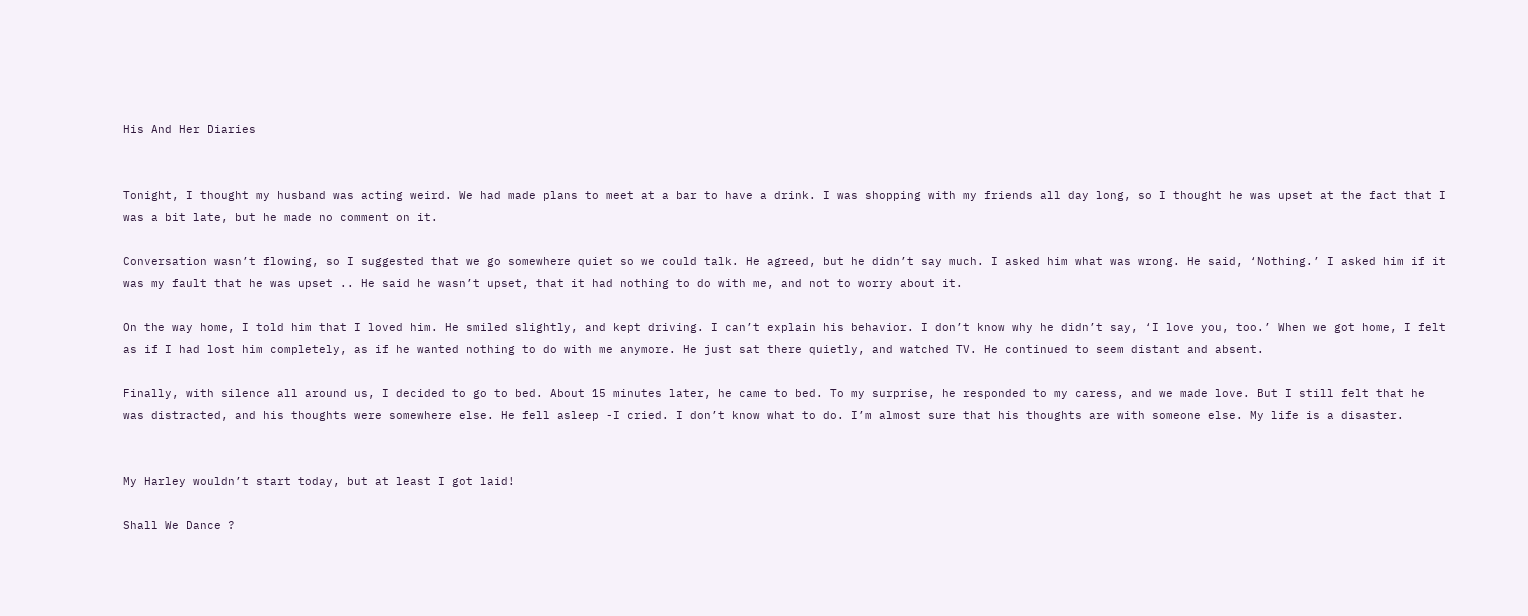His And Her Diaries


Tonight, I thought my husband was acting weird. We had made plans to meet at a bar to have a drink. I was shopping with my friends all day long, so I thought he was upset at the fact that I was a bit late, but he made no comment on it.

Conversation wasn’t flowing, so I suggested that we go somewhere quiet so we could talk. He agreed, but he didn’t say much. I asked him what was wrong. He said, ‘Nothing.’ I asked him if it was my fault that he was upset .. He said he wasn’t upset, that it had nothing to do with me, and not to worry about it.

On the way home, I told him that I loved him. He smiled slightly, and kept driving. I can’t explain his behavior. I don’t know why he didn’t say, ‘I love you, too.’ When we got home, I felt as if I had lost him completely, as if he wanted nothing to do with me anymore. He just sat there quietly, and watched TV. He continued to seem distant and absent.

Finally, with silence all around us, I decided to go to bed. About 15 minutes later, he came to bed. To my surprise, he responded to my caress, and we made love. But I still felt that he was distracted, and his thoughts were somewhere else. He fell asleep -I cried. I don’t know what to do. I’m almost sure that his thoughts are with someone else. My life is a disaster.


My Harley wouldn’t start today, but at least I got laid!

Shall We Dance ?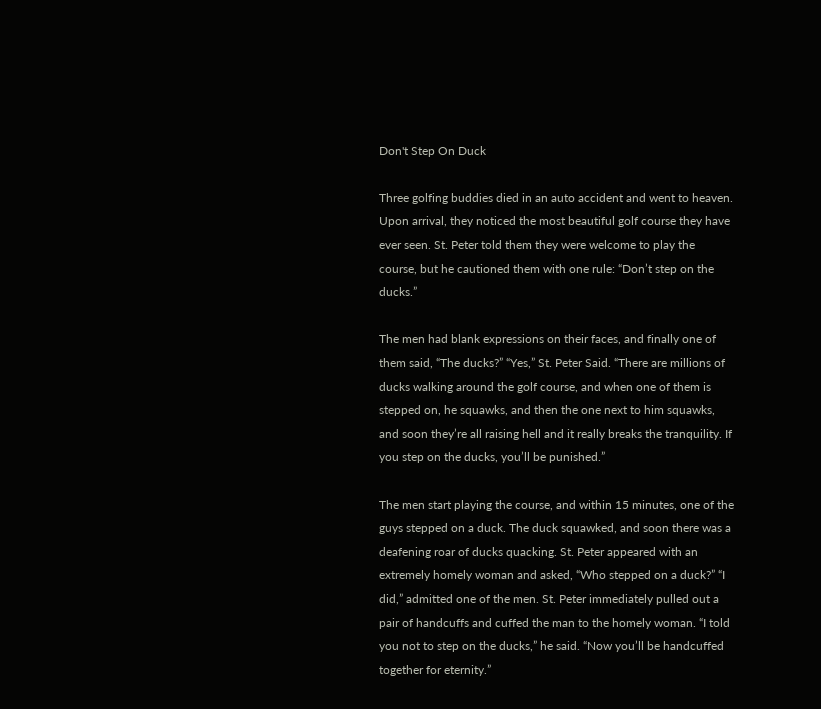Don't Step On Duck

Three golfing buddies died in an auto accident and went to heaven. Upon arrival, they noticed the most beautiful golf course they have ever seen. St. Peter told them they were welcome to play the course, but he cautioned them with one rule: “Don’t step on the ducks.”

The men had blank expressions on their faces, and finally one of them said, “The ducks?” “Yes,” St. Peter Said. “There are millions of ducks walking around the golf course, and when one of them is stepped on, he squawks, and then the one next to him squawks, and soon they’re all raising hell and it really breaks the tranquility. If you step on the ducks, you’ll be punished.”

The men start playing the course, and within 15 minutes, one of the guys stepped on a duck. The duck squawked, and soon there was a deafening roar of ducks quacking. St. Peter appeared with an extremely homely woman and asked, “Who stepped on a duck?” “I did,” admitted one of the men. St. Peter immediately pulled out a pair of handcuffs and cuffed the man to the homely woman. “I told you not to step on the ducks,” he said. “Now you’ll be handcuffed together for eternity.”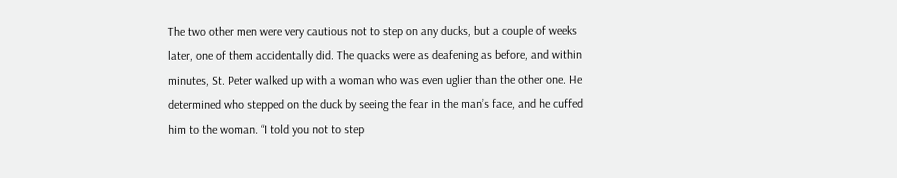The two other men were very cautious not to step on any ducks, but a couple of weeks later, one of them accidentally did. The quacks were as deafening as before, and within minutes, St. Peter walked up with a woman who was even uglier than the other one. He determined who stepped on the duck by seeing the fear in the man’s face, and he cuffed him to the woman. “I told you not to step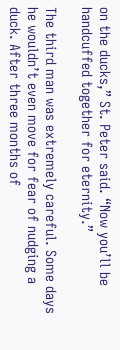on the ducks,” St. Peter said. “Now you’ll be handcuffed together for eternity.”

The third man was extremely careful. Some days he wouldn’t even move for fear of nudging a duck. After three months of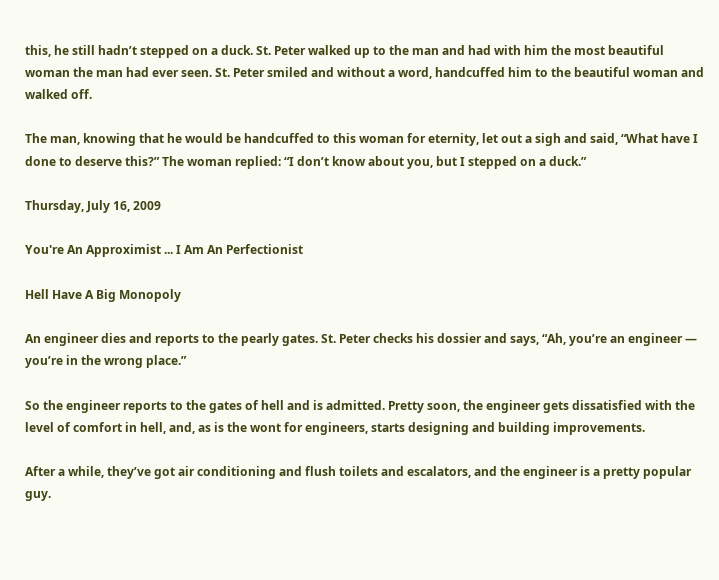this, he still hadn’t stepped on a duck. St. Peter walked up to the man and had with him the most beautiful woman the man had ever seen. St. Peter smiled and without a word, handcuffed him to the beautiful woman and walked off.

The man, knowing that he would be handcuffed to this woman for eternity, let out a sigh and said, “What have I done to deserve this?” The woman replied: “I don’t know about you, but I stepped on a duck.”

Thursday, July 16, 2009

You're An Approximist ... I Am An Perfectionist

Hell Have A Big Monopoly

An engineer dies and reports to the pearly gates. St. Peter checks his dossier and says, “Ah, you’re an engineer — you’re in the wrong place.”

So the engineer reports to the gates of hell and is admitted. Pretty soon, the engineer gets dissatisfied with the level of comfort in hell, and, as is the wont for engineers, starts designing and building improvements.

After a while, they’ve got air conditioning and flush toilets and escalators, and the engineer is a pretty popular guy.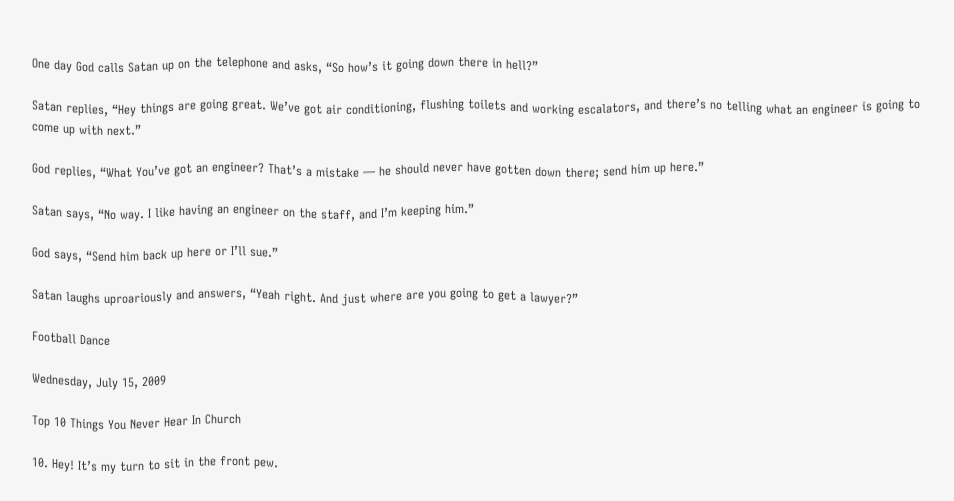One day God calls Satan up on the telephone and asks, “So how’s it going down there in hell?”

Satan replies, “Hey things are going great. We’ve got air conditioning, flushing toilets and working escalators, and there’s no telling what an engineer is going to come up with next.”

God replies, “What You’ve got an engineer? That’s a mistake — he should never have gotten down there; send him up here.”

Satan says, “No way. I like having an engineer on the staff, and I’m keeping him.”

God says, “Send him back up here or I’ll sue.”

Satan laughs uproariously and answers, “Yeah right. And just where are you going to get a lawyer?”

Football Dance

Wednesday, July 15, 2009

Top 10 Things You Never Hear In Church

10. Hey! It’s my turn to sit in the front pew.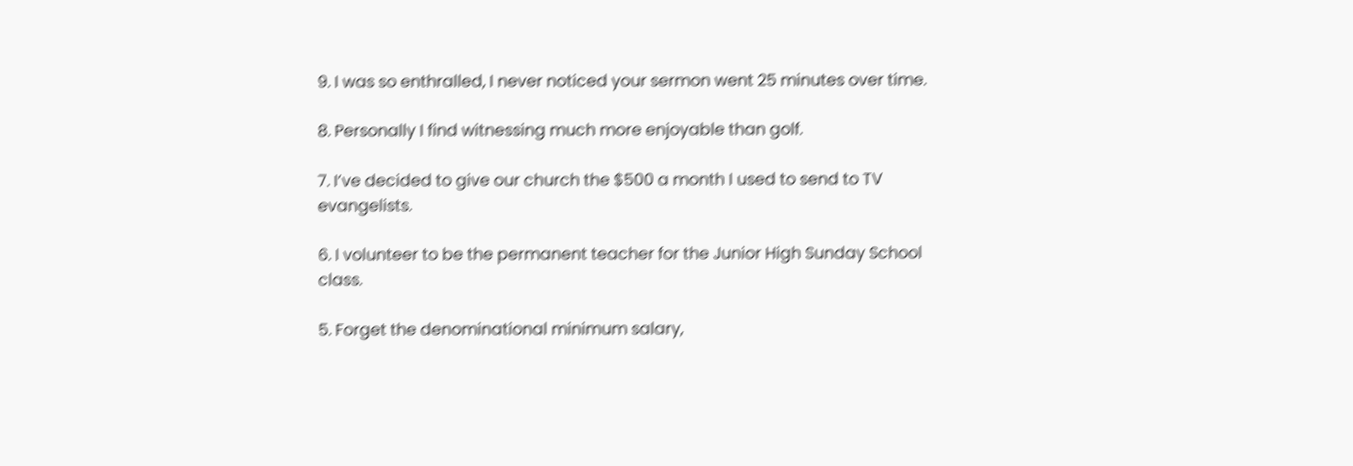9. I was so enthralled, I never noticed your sermon went 25 minutes over time.

8. Personally I find witnessing much more enjoyable than golf.

7. I’ve decided to give our church the $500 a month I used to send to TV evangelists.

6. I volunteer to be the permanent teacher for the Junior High Sunday School class.

5. Forget the denominational minimum salary,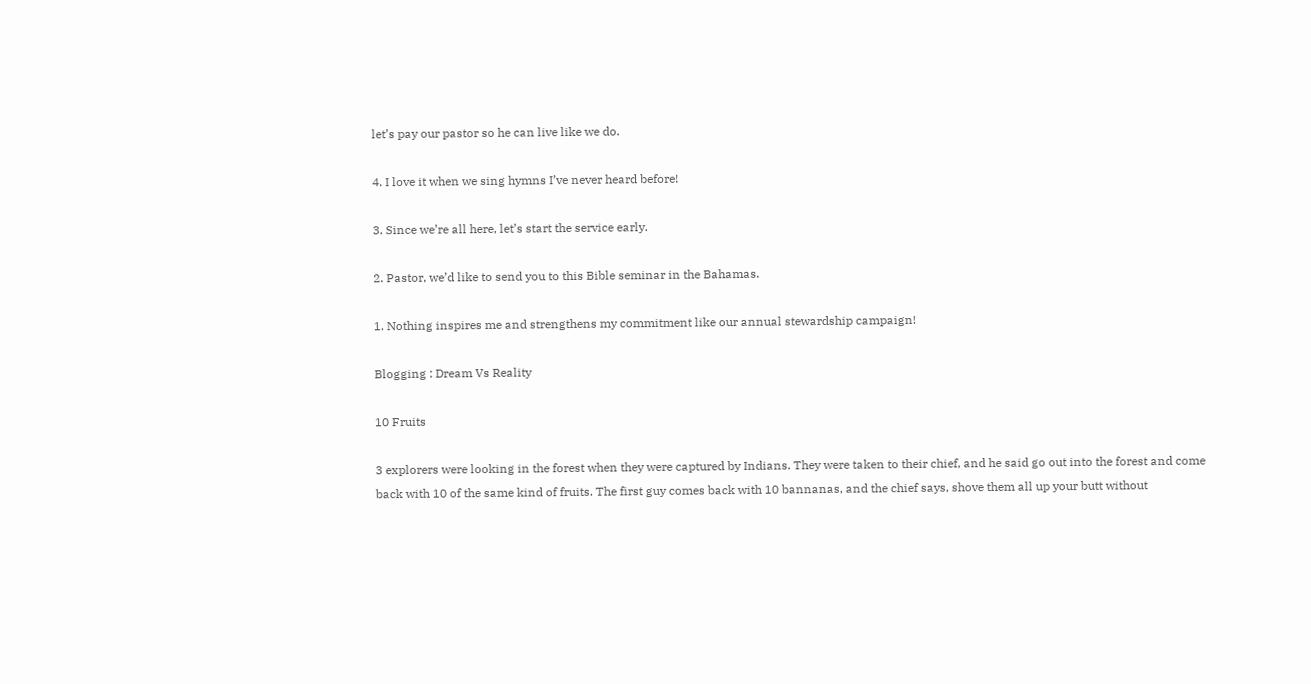let’s pay our pastor so he can live like we do.

4. I love it when we sing hymns I’ve never heard before!

3. Since we’re all here, let’s start the service early.

2. Pastor, we’d like to send you to this Bible seminar in the Bahamas.

1. Nothing inspires me and strengthens my commitment like our annual stewardship campaign!

Blogging : Dream Vs Reality

10 Fruits

3 explorers were looking in the forest when they were captured by Indians. They were taken to their chief, and he said go out into the forest and come back with 10 of the same kind of fruits. The first guy comes back with 10 bannanas, and the chief says, shove them all up your butt without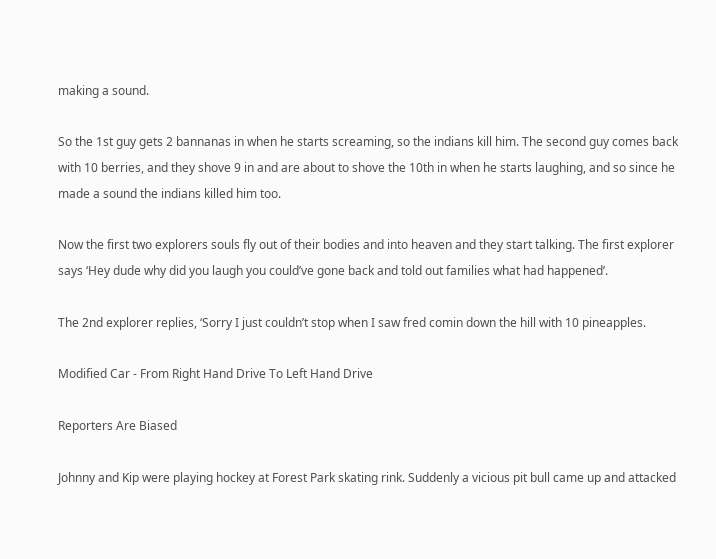making a sound.

So the 1st guy gets 2 bannanas in when he starts screaming, so the indians kill him. The second guy comes back with 10 berries, and they shove 9 in and are about to shove the 10th in when he starts laughing, and so since he made a sound the indians killed him too.

Now the first two explorers souls fly out of their bodies and into heaven and they start talking. The first explorer says ‘Hey dude why did you laugh you could’ve gone back and told out families what had happened’.

The 2nd explorer replies, ‘Sorry I just couldn’t stop when I saw fred comin down the hill with 10 pineapples.

Modified Car - From Right Hand Drive To Left Hand Drive

Reporters Are Biased

Johnny and Kip were playing hockey at Forest Park skating rink. Suddenly a vicious pit bull came up and attacked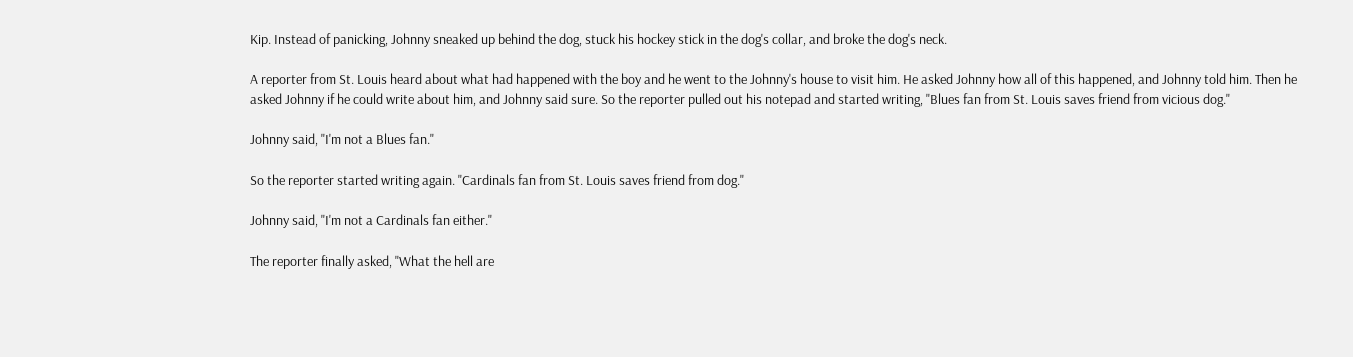Kip. Instead of panicking, Johnny sneaked up behind the dog, stuck his hockey stick in the dog's collar, and broke the dog's neck.

A reporter from St. Louis heard about what had happened with the boy and he went to the Johnny's house to visit him. He asked Johnny how all of this happened, and Johnny told him. Then he asked Johnny if he could write about him, and Johnny said sure. So the reporter pulled out his notepad and started writing, "Blues fan from St. Louis saves friend from vicious dog."

Johnny said, "I'm not a Blues fan."

So the reporter started writing again. "Cardinals fan from St. Louis saves friend from dog."

Johnny said, "I'm not a Cardinals fan either."

The reporter finally asked, "What the hell are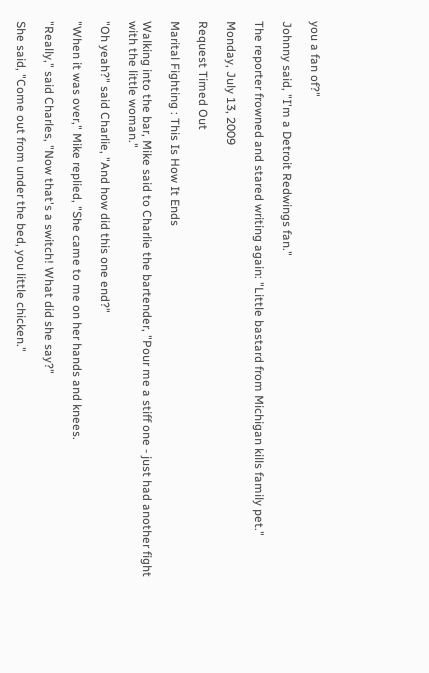you a fan of?"

Johnny said, "I'm a Detroit Redwings fan."

The reporter frowned and stared writing again: "Little bastard from Michigan kills family pet."

Monday, July 13, 2009

Request Timed Out

Marital Fighting : This Is How It Ends

Walking into the bar, Mike said to Charlie the bartender, "Pour me a stiff one - just had another fight with the little woman."

"Oh yeah?" said Charlie, "And how did this one end?"

"When it was over," Mike replied, "She came to me on her hands and knees.

"Really," said Charles, "Now that's a switch! What did she say?"

She said, "Come out from under the bed, you little chicken."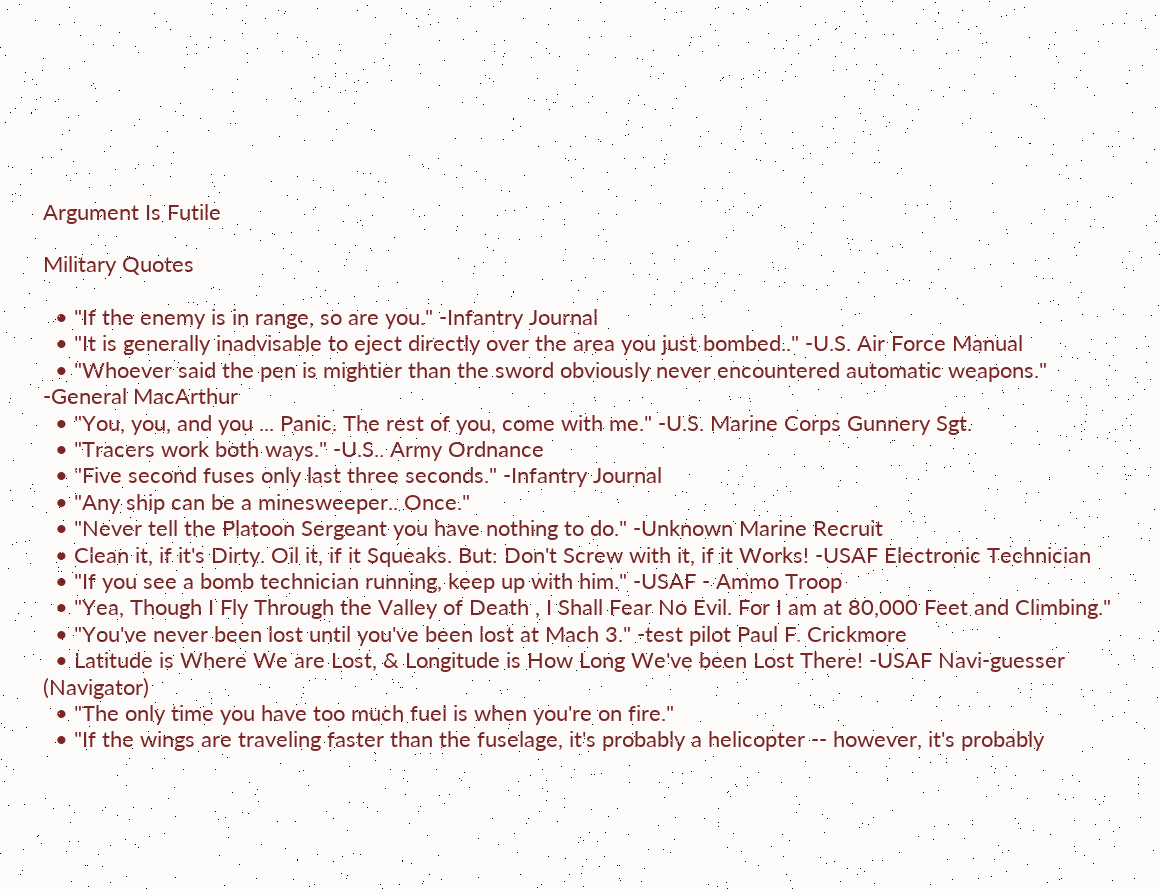Argument Is Futile

Military Quotes

  • "If the enemy is in range, so are you." -Infantry Journal
  • "It is generally inadvisable to eject directly over the area you just bombed.." -U.S. Air Force Manual
  • "Whoever said the pen is mightier than the sword obviously never encountered automatic weapons." -General MacArthur
  • "You, you, and you ... Panic. The rest of you, come with me." -U.S. Marine Corps Gunnery Sgt.
  • "Tracers work both ways." -U.S.. Army Ordnance
  • "Five second fuses only last three seconds." -Infantry Journal
  • "Any ship can be a minesweeper.. Once."
  • "Never tell the Platoon Sergeant you have nothing to do." -Unknown Marine Recruit
  • Clean it, if it's Dirty. Oil it, if it Squeaks. But: Don't Screw with it, if it Works! -USAF Electronic Technician
  • "If you see a bomb technician running, keep up with him." -USAF - Ammo Troop
  • "Yea, Though I Fly Through the Valley of Death , I Shall Fear No Evil. For I am at 80,000 Feet and Climbing."
  • "You've never been lost until you've been lost at Mach 3." -test pilot Paul F. Crickmore
  • Latitude is Where We are Lost, & Longitude is How Long We've been Lost There! -USAF Navi-guesser (Navigator)
  • "The only time you have too much fuel is when you're on fire."
  • "If the wings are traveling faster than the fuselage, it's probably a helicopter -- however, it's probably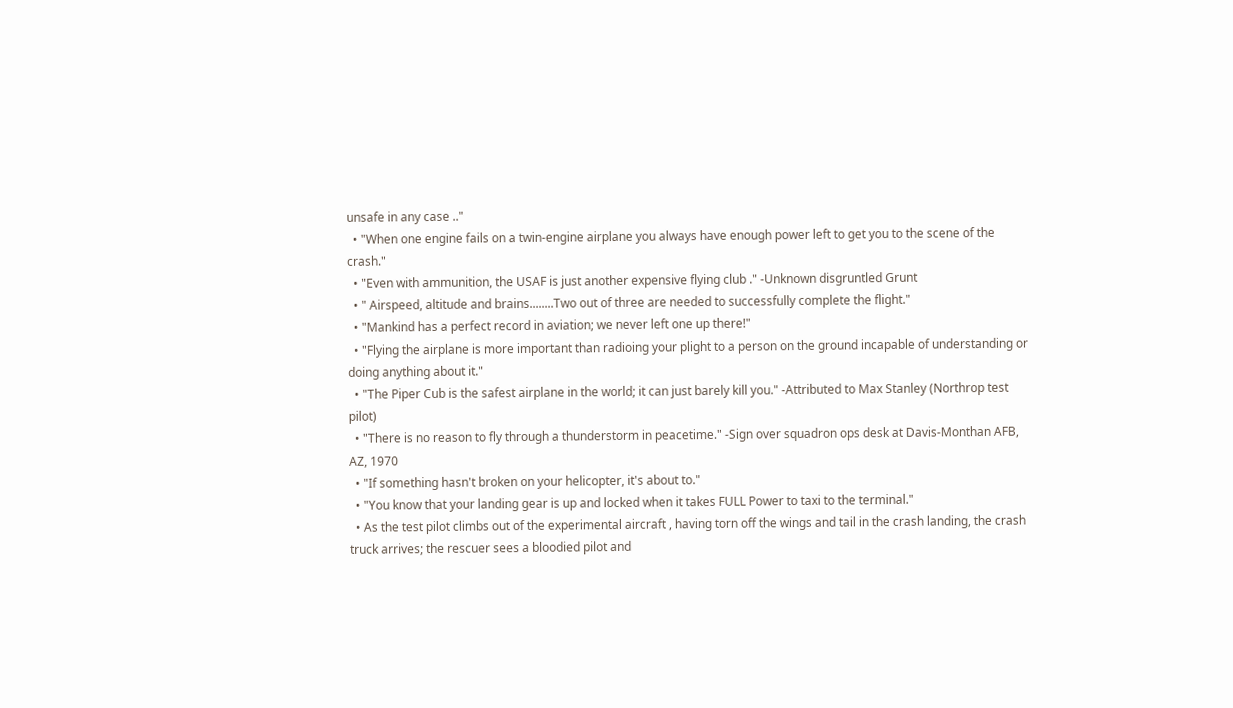unsafe in any case .."
  • "When one engine fails on a twin-engine airplane you always have enough power left to get you to the scene of the crash."
  • "Even with ammunition, the USAF is just another expensive flying club ." -Unknown disgruntled Grunt
  • " Airspeed, altitude and brains........Two out of three are needed to successfully complete the flight."
  • "Mankind has a perfect record in aviation; we never left one up there!"
  • "Flying the airplane is more important than radioing your plight to a person on the ground incapable of understanding or doing anything about it."
  • "The Piper Cub is the safest airplane in the world; it can just barely kill you." -Attributed to Max Stanley (Northrop test pilot)
  • "There is no reason to fly through a thunderstorm in peacetime." -Sign over squadron ops desk at Davis-Monthan AFB, AZ, 1970
  • "If something hasn't broken on your helicopter, it's about to."
  • "You know that your landing gear is up and locked when it takes FULL Power to taxi to the terminal."
  • As the test pilot climbs out of the experimental aircraft , having torn off the wings and tail in the crash landing, the crash truck arrives; the rescuer sees a bloodied pilot and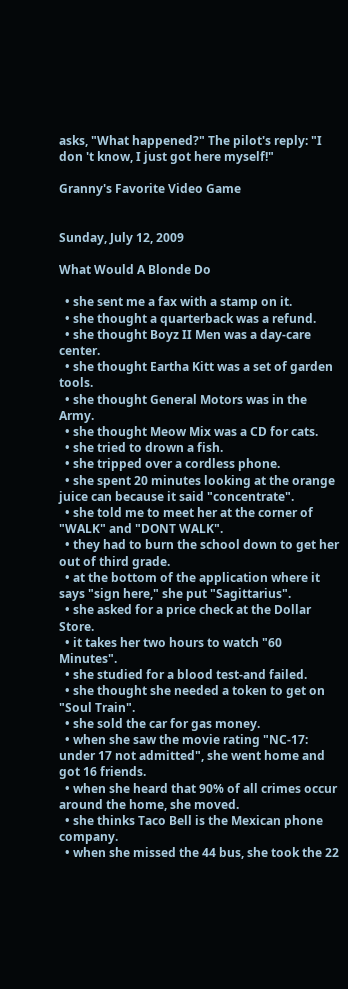asks, "What happened?" The pilot's reply: "I don 't know, I just got here myself!"

Granny's Favorite Video Game


Sunday, July 12, 2009

What Would A Blonde Do

  • she sent me a fax with a stamp on it.
  • she thought a quarterback was a refund.
  • she thought Boyz II Men was a day-care center.
  • she thought Eartha Kitt was a set of garden tools.
  • she thought General Motors was in the Army.
  • she thought Meow Mix was a CD for cats.
  • she tried to drown a fish.
  • she tripped over a cordless phone.
  • she spent 20 minutes looking at the orange juice can because it said "concentrate".
  • she told me to meet her at the corner of "WALK" and "DONT WALK".
  • they had to burn the school down to get her out of third grade.
  • at the bottom of the application where it says "sign here," she put "Sagittarius".
  • she asked for a price check at the Dollar Store.
  • it takes her two hours to watch "60 Minutes".
  • she studied for a blood test-and failed.
  • she thought she needed a token to get on "Soul Train".
  • she sold the car for gas money.
  • when she saw the movie rating "NC-17: under 17 not admitted", she went home and got 16 friends.
  • when she heard that 90% of all crimes occur around the home, she moved.
  • she thinks Taco Bell is the Mexican phone company.
  • when she missed the 44 bus, she took the 22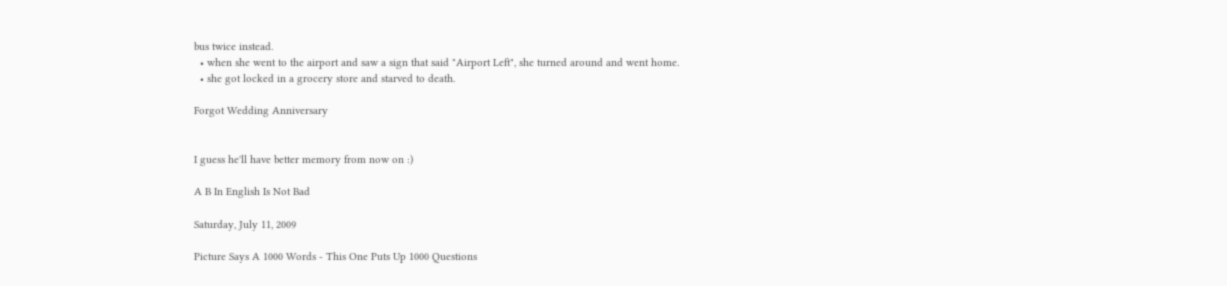bus twice instead.
  • when she went to the airport and saw a sign that said "Airport Left", she turned around and went home.
  • she got locked in a grocery store and starved to death.

Forgot Wedding Anniversary


I guess he'll have better memory from now on :)

A B In English Is Not Bad

Saturday, July 11, 2009

Picture Says A 1000 Words - This One Puts Up 1000 Questions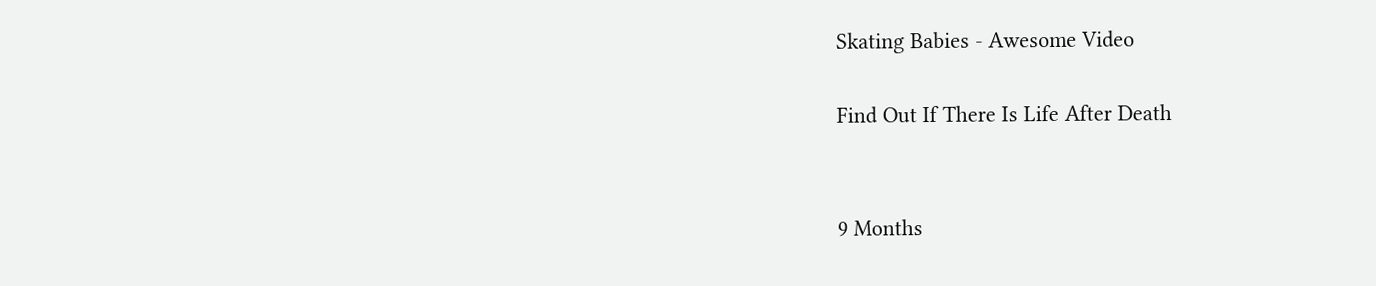Skating Babies - Awesome Video

Find Out If There Is Life After Death


9 Months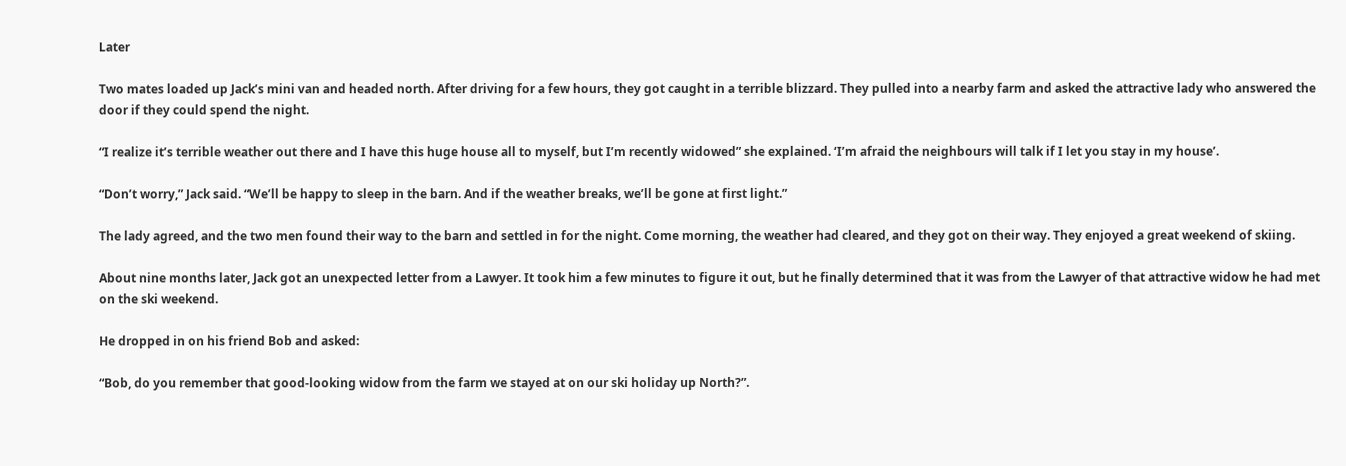Later

Two mates loaded up Jack’s mini van and headed north. After driving for a few hours, they got caught in a terrible blizzard. They pulled into a nearby farm and asked the attractive lady who answered the door if they could spend the night.

“I realize it’s terrible weather out there and I have this huge house all to myself, but I’m recently widowed” she explained. ‘I’m afraid the neighbours will talk if I let you stay in my house’.

“Don’t worry,” Jack said. “We’ll be happy to sleep in the barn. And if the weather breaks, we’ll be gone at first light.”

The lady agreed, and the two men found their way to the barn and settled in for the night. Come morning, the weather had cleared, and they got on their way. They enjoyed a great weekend of skiing.

About nine months later, Jack got an unexpected letter from a Lawyer. It took him a few minutes to figure it out, but he finally determined that it was from the Lawyer of that attractive widow he had met on the ski weekend.

He dropped in on his friend Bob and asked:

“Bob, do you remember that good-looking widow from the farm we stayed at on our ski holiday up North?”.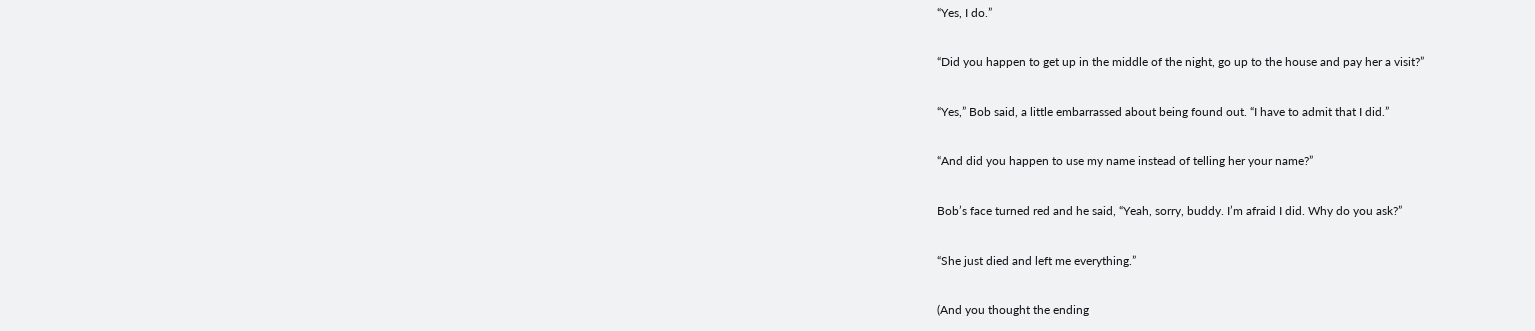“Yes, I do.”

“Did you happen to get up in the middle of the night, go up to the house and pay her a visit?”

“Yes,” Bob said, a little embarrassed about being found out. “I have to admit that I did.”

“And did you happen to use my name instead of telling her your name?”

Bob’s face turned red and he said, “Yeah, sorry, buddy. I’m afraid I did. Why do you ask?”

“She just died and left me everything.”

(And you thought the ending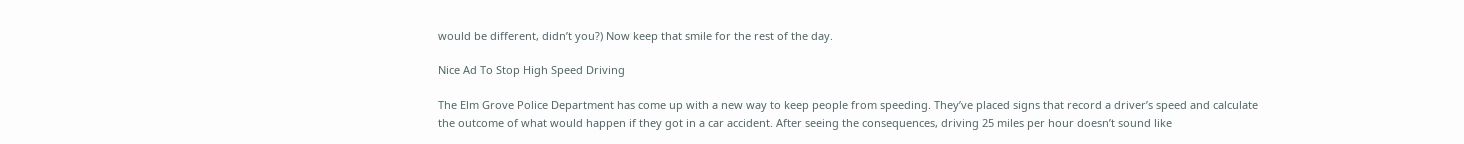would be different, didn’t you?) Now keep that smile for the rest of the day.

Nice Ad To Stop High Speed Driving

The Elm Grove Police Department has come up with a new way to keep people from speeding. They’ve placed signs that record a driver’s speed and calculate the outcome of what would happen if they got in a car accident. After seeing the consequences, driving 25 miles per hour doesn’t sound like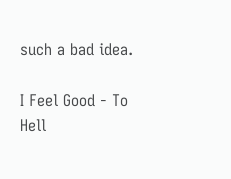such a bad idea.

I Feel Good - To Hell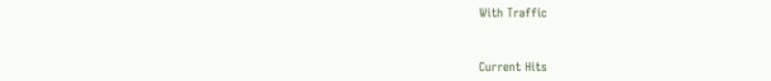With Traffic


Current Hits